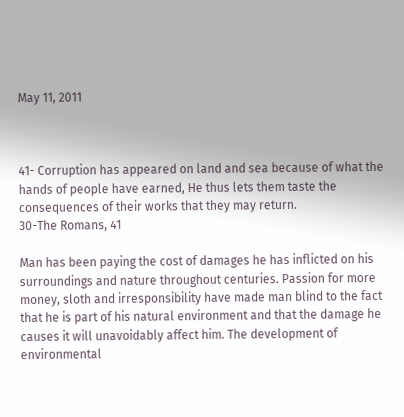May 11, 2011



41- Corruption has appeared on land and sea because of what the hands of people have earned, He thus lets them taste the consequences of their works that they may return.
30-The Romans, 41

Man has been paying the cost of damages he has inflicted on his surroundings and nature throughout centuries. Passion for more money, sloth and irresponsibility have made man blind to the fact that he is part of his natural environment and that the damage he causes it will unavoidably affect him. The development of environmental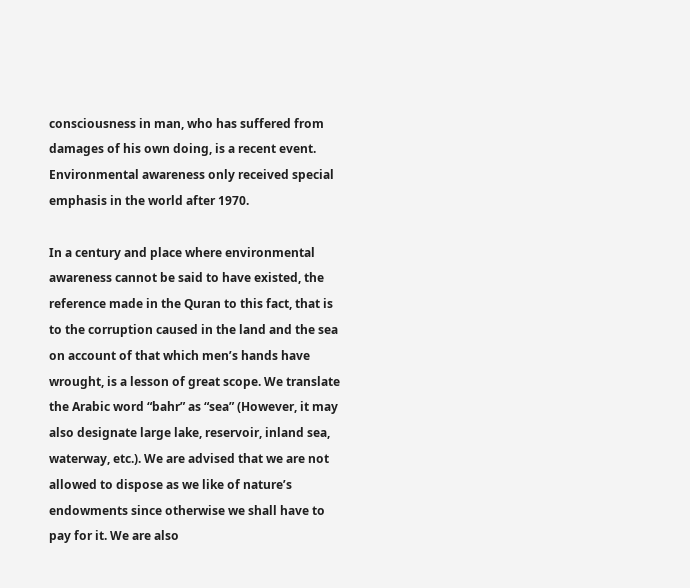consciousness in man, who has suffered from damages of his own doing, is a recent event. Environmental awareness only received special emphasis in the world after 1970.

In a century and place where environmental awareness cannot be said to have existed, the reference made in the Quran to this fact, that is to the corruption caused in the land and the sea on account of that which men’s hands have wrought, is a lesson of great scope. We translate the Arabic word “bahr” as “sea” (However, it may also designate large lake, reservoir, inland sea, waterway, etc.). We are advised that we are not allowed to dispose as we like of nature’s endowments since otherwise we shall have to pay for it. We are also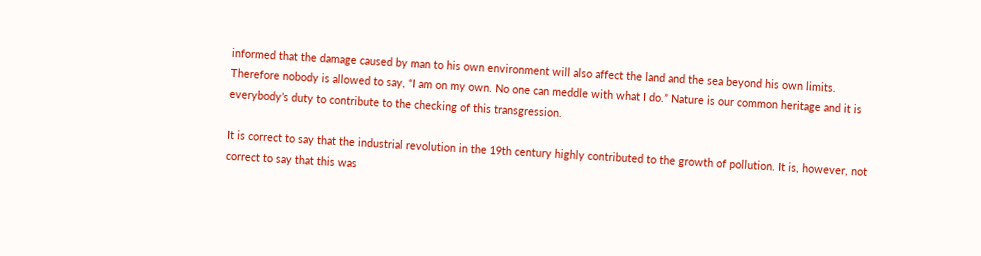informed that the damage caused by man to his own environment will also affect the land and the sea beyond his own limits. Therefore nobody is allowed to say, “I am on my own. No one can meddle with what I do.” Nature is our common heritage and it is everybody’s duty to contribute to the checking of this transgression.

It is correct to say that the industrial revolution in the 19th century highly contributed to the growth of pollution. It is, however, not correct to say that this was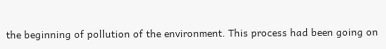the beginning of pollution of the environment. This process had been going on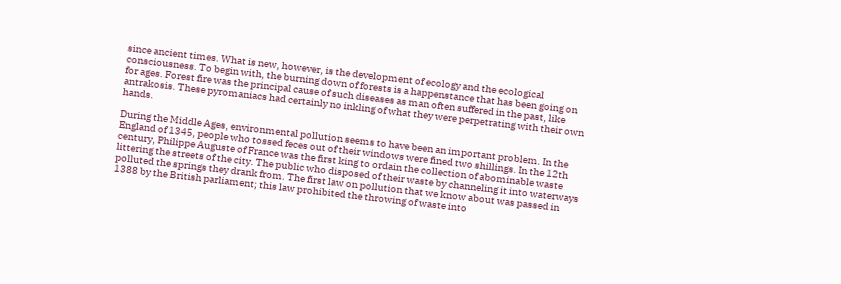since ancient times. What is new, however, is the development of ecology and the ecological consciousness. To begin with, the burning down of forests is a happenstance that has been going on for ages. Forest fire was the principal cause of such diseases as man often suffered in the past, like antrakosis. These pyromaniacs had certainly no inkling of what they were perpetrating with their own hands.

During the Middle Ages, environmental pollution seems to have been an important problem. In the England of 1345, people who tossed feces out of their windows were fined two shillings. In the 12th century, Philippe Auguste of France was the first king to ordain the collection of abominable waste littering the streets of the city. The public who disposed of their waste by channeling it into waterways polluted the springs they drank from. The first law on pollution that we know about was passed in 1388 by the British parliament; this law prohibited the throwing of waste into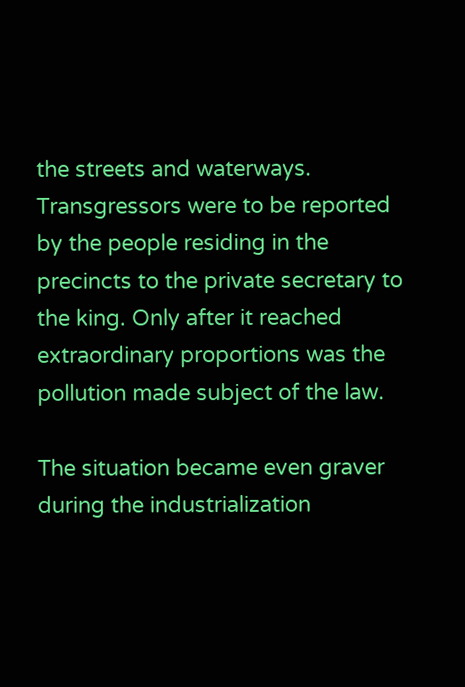the streets and waterways. Transgressors were to be reported by the people residing in the precincts to the private secretary to the king. Only after it reached extraordinary proportions was the pollution made subject of the law.

The situation became even graver during the industrialization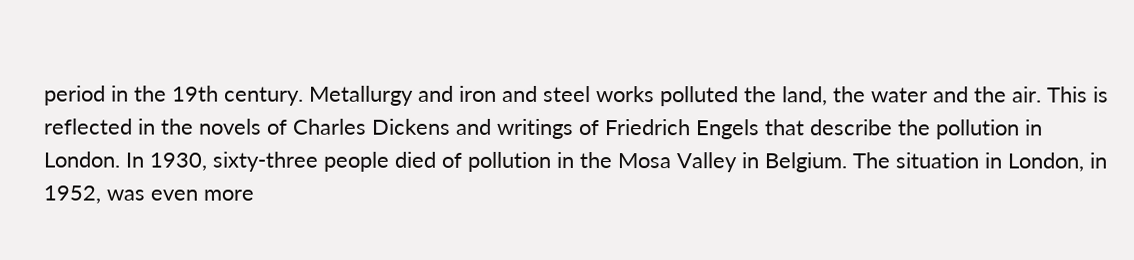period in the 19th century. Metallurgy and iron and steel works polluted the land, the water and the air. This is reflected in the novels of Charles Dickens and writings of Friedrich Engels that describe the pollution in London. In 1930, sixty-three people died of pollution in the Mosa Valley in Belgium. The situation in London, in 1952, was even more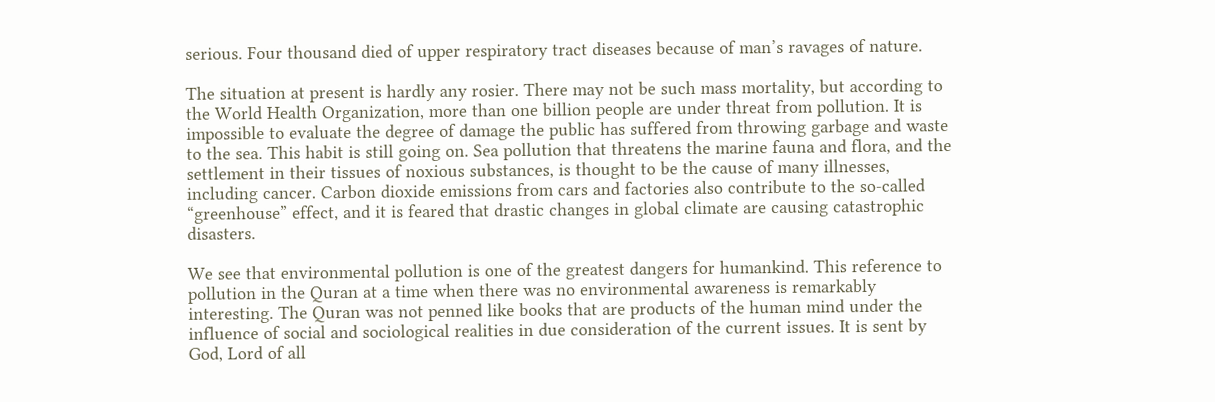serious. Four thousand died of upper respiratory tract diseases because of man’s ravages of nature.

The situation at present is hardly any rosier. There may not be such mass mortality, but according to the World Health Organization, more than one billion people are under threat from pollution. It is impossible to evaluate the degree of damage the public has suffered from throwing garbage and waste to the sea. This habit is still going on. Sea pollution that threatens the marine fauna and flora, and the settlement in their tissues of noxious substances, is thought to be the cause of many illnesses, including cancer. Carbon dioxide emissions from cars and factories also contribute to the so-called “greenhouse” effect, and it is feared that drastic changes in global climate are causing catastrophic disasters.

We see that environmental pollution is one of the greatest dangers for humankind. This reference to pollution in the Quran at a time when there was no environmental awareness is remarkably interesting. The Quran was not penned like books that are products of the human mind under the influence of social and sociological realities in due consideration of the current issues. It is sent by God, Lord of all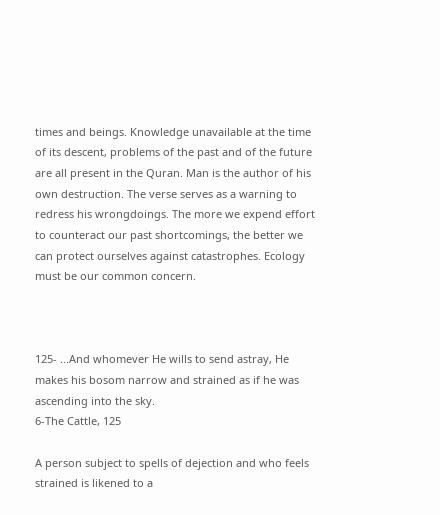times and beings. Knowledge unavailable at the time of its descent, problems of the past and of the future are all present in the Quran. Man is the author of his own destruction. The verse serves as a warning to redress his wrongdoings. The more we expend effort to counteract our past shortcomings, the better we can protect ourselves against catastrophes. Ecology must be our common concern.



125- ...And whomever He wills to send astray, He makes his bosom narrow and strained as if he was ascending into the sky.
6-The Cattle, 125

A person subject to spells of dejection and who feels strained is likened to a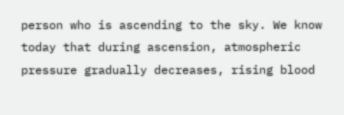person who is ascending to the sky. We know today that during ascension, atmospheric pressure gradually decreases, rising blood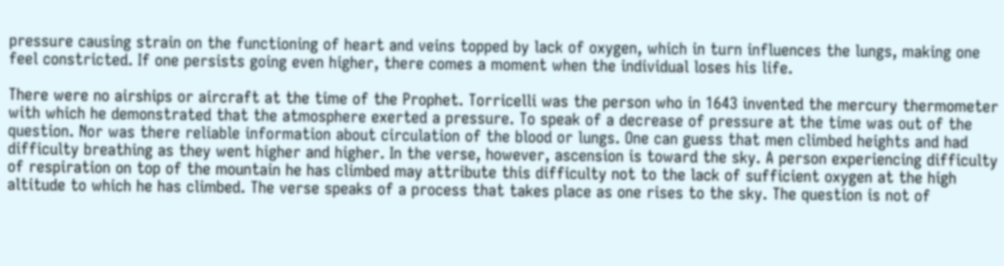pressure causing strain on the functioning of heart and veins topped by lack of oxygen, which in turn influences the lungs, making one feel constricted. If one persists going even higher, there comes a moment when the individual loses his life.

There were no airships or aircraft at the time of the Prophet. Torricelli was the person who in 1643 invented the mercury thermometer with which he demonstrated that the atmosphere exerted a pressure. To speak of a decrease of pressure at the time was out of the question. Nor was there reliable information about circulation of the blood or lungs. One can guess that men climbed heights and had difficulty breathing as they went higher and higher. In the verse, however, ascension is toward the sky. A person experiencing difficulty of respiration on top of the mountain he has climbed may attribute this difficulty not to the lack of sufficient oxygen at the high altitude to which he has climbed. The verse speaks of a process that takes place as one rises to the sky. The question is not of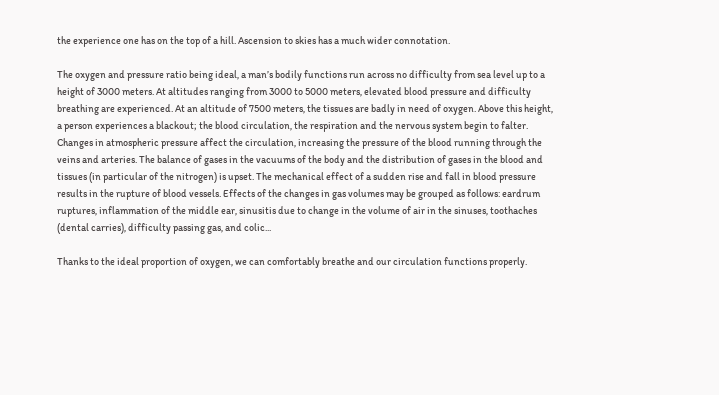the experience one has on the top of a hill. Ascension to skies has a much wider connotation.

The oxygen and pressure ratio being ideal, a man’s bodily functions run across no difficulty from sea level up to a height of 3000 meters. At altitudes ranging from 3000 to 5000 meters, elevated blood pressure and difficulty breathing are experienced. At an altitude of 7500 meters, the tissues are badly in need of oxygen. Above this height, a person experiences a blackout; the blood circulation, the respiration and the nervous system begin to falter. Changes in atmospheric pressure affect the circulation, increasing the pressure of the blood running through the veins and arteries. The balance of gases in the vacuums of the body and the distribution of gases in the blood and tissues (in particular of the nitrogen) is upset. The mechanical effect of a sudden rise and fall in blood pressure results in the rupture of blood vessels. Effects of the changes in gas volumes may be grouped as follows: eardrum ruptures, inflammation of the middle ear, sinusitis due to change in the volume of air in the sinuses, toothaches (dental carries), difficulty passing gas, and colic...

Thanks to the ideal proportion of oxygen, we can comfortably breathe and our circulation functions properly.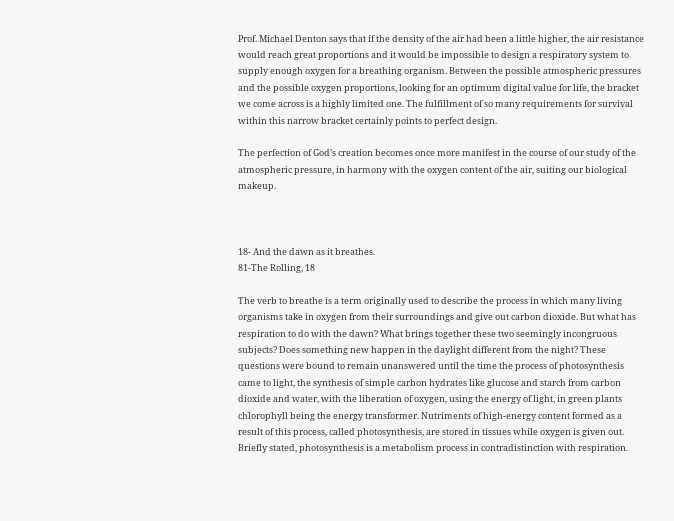Prof. Michael Denton says that if the density of the air had been a little higher, the air resistance would reach great proportions and it would be impossible to design a respiratory system to supply enough oxygen for a breathing organism. Between the possible atmospheric pressures and the possible oxygen proportions, looking for an optimum digital value for life, the bracket we come across is a highly limited one. The fulfillment of so many requirements for survival within this narrow bracket certainly points to perfect design.

The perfection of God’s creation becomes once more manifest in the course of our study of the atmospheric pressure, in harmony with the oxygen content of the air, suiting our biological makeup.



18- And the dawn as it breathes.
81-The Rolling, 18

The verb to breathe is a term originally used to describe the process in which many living organisms take in oxygen from their surroundings and give out carbon dioxide. But what has respiration to do with the dawn? What brings together these two seemingly incongruous subjects? Does something new happen in the daylight different from the night? These questions were bound to remain unanswered until the time the process of photosynthesis came to light, the synthesis of simple carbon hydrates like glucose and starch from carbon dioxide and water, with the liberation of oxygen, using the energy of light, in green plants chlorophyll being the energy transformer. Nutriments of high-energy content formed as a result of this process, called photosynthesis, are stored in tissues while oxygen is given out. Briefly stated, photosynthesis is a metabolism process in contradistinction with respiration.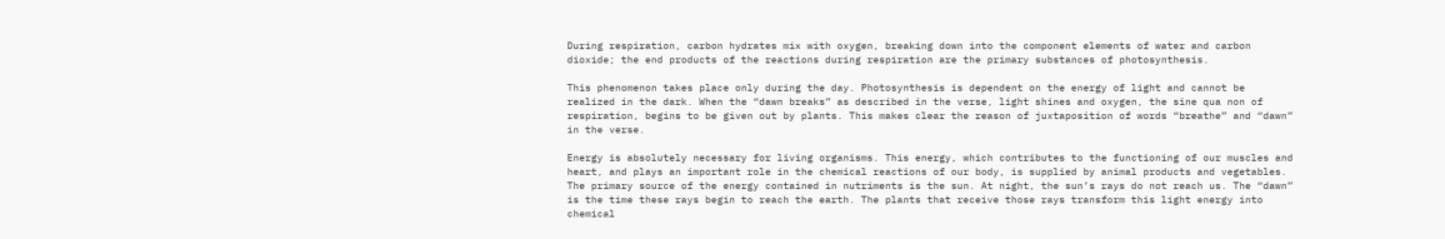During respiration, carbon hydrates mix with oxygen, breaking down into the component elements of water and carbon dioxide; the end products of the reactions during respiration are the primary substances of photosynthesis.

This phenomenon takes place only during the day. Photosynthesis is dependent on the energy of light and cannot be realized in the dark. When the “dawn breaks” as described in the verse, light shines and oxygen, the sine qua non of respiration, begins to be given out by plants. This makes clear the reason of juxtaposition of words “breathe” and “dawn” in the verse.

Energy is absolutely necessary for living organisms. This energy, which contributes to the functioning of our muscles and heart, and plays an important role in the chemical reactions of our body, is supplied by animal products and vegetables. The primary source of the energy contained in nutriments is the sun. At night, the sun’s rays do not reach us. The “dawn” is the time these rays begin to reach the earth. The plants that receive those rays transform this light energy into chemical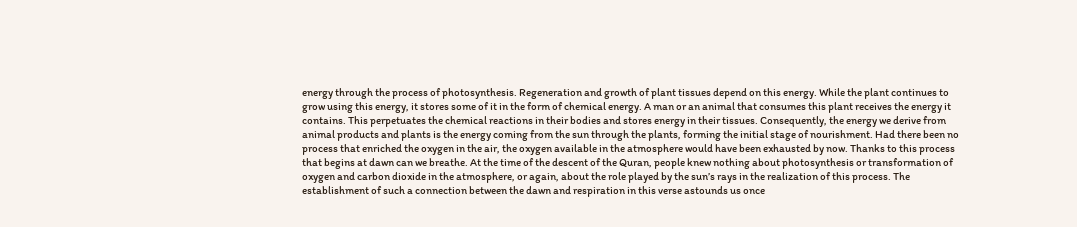energy through the process of photosynthesis. Regeneration and growth of plant tissues depend on this energy. While the plant continues to grow using this energy, it stores some of it in the form of chemical energy. A man or an animal that consumes this plant receives the energy it contains. This perpetuates the chemical reactions in their bodies and stores energy in their tissues. Consequently, the energy we derive from animal products and plants is the energy coming from the sun through the plants, forming the initial stage of nourishment. Had there been no process that enriched the oxygen in the air, the oxygen available in the atmosphere would have been exhausted by now. Thanks to this process that begins at dawn can we breathe. At the time of the descent of the Quran, people knew nothing about photosynthesis or transformation of oxygen and carbon dioxide in the atmosphere, or again, about the role played by the sun’s rays in the realization of this process. The establishment of such a connection between the dawn and respiration in this verse astounds us once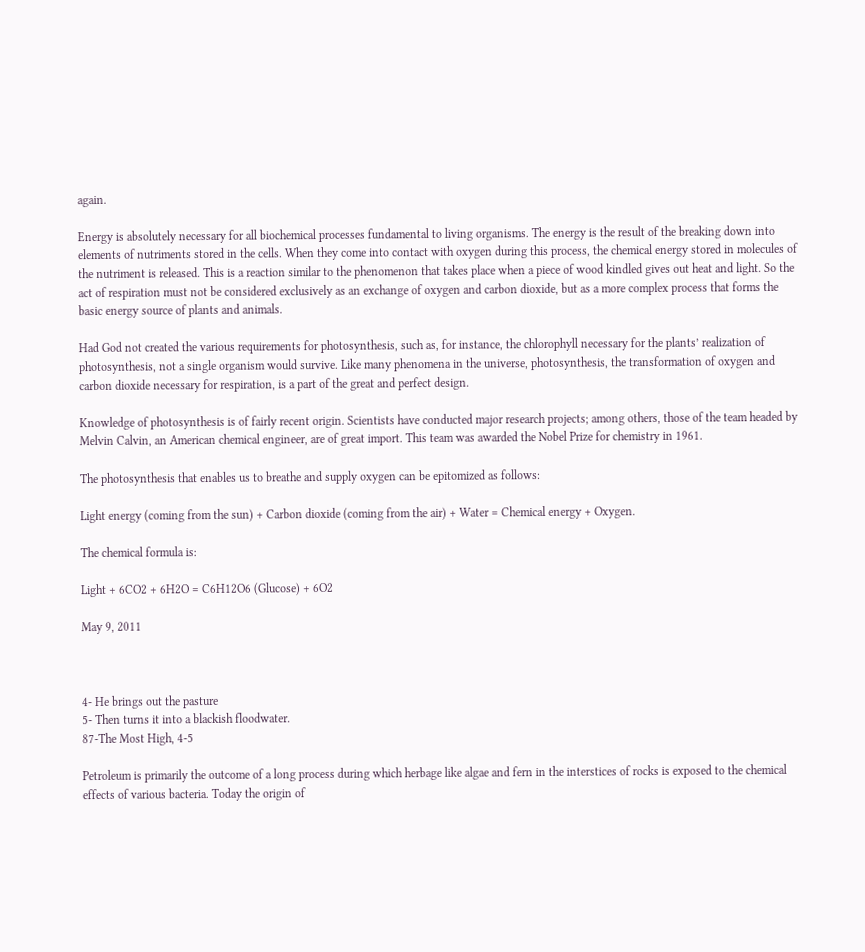again.

Energy is absolutely necessary for all biochemical processes fundamental to living organisms. The energy is the result of the breaking down into elements of nutriments stored in the cells. When they come into contact with oxygen during this process, the chemical energy stored in molecules of the nutriment is released. This is a reaction similar to the phenomenon that takes place when a piece of wood kindled gives out heat and light. So the act of respiration must not be considered exclusively as an exchange of oxygen and carbon dioxide, but as a more complex process that forms the basic energy source of plants and animals.

Had God not created the various requirements for photosynthesis, such as, for instance, the chlorophyll necessary for the plants’ realization of photosynthesis, not a single organism would survive. Like many phenomena in the universe, photosynthesis, the transformation of oxygen and carbon dioxide necessary for respiration, is a part of the great and perfect design.

Knowledge of photosynthesis is of fairly recent origin. Scientists have conducted major research projects; among others, those of the team headed by Melvin Calvin, an American chemical engineer, are of great import. This team was awarded the Nobel Prize for chemistry in 1961.

The photosynthesis that enables us to breathe and supply oxygen can be epitomized as follows:

Light energy (coming from the sun) + Carbon dioxide (coming from the air) + Water = Chemical energy + Oxygen.

The chemical formula is:

Light + 6CO2 + 6H2O = C6H12O6 (Glucose) + 6O2

May 9, 2011



4- He brings out the pasture
5- Then turns it into a blackish floodwater.
87-The Most High, 4-5

Petroleum is primarily the outcome of a long process during which herbage like algae and fern in the interstices of rocks is exposed to the chemical effects of various bacteria. Today the origin of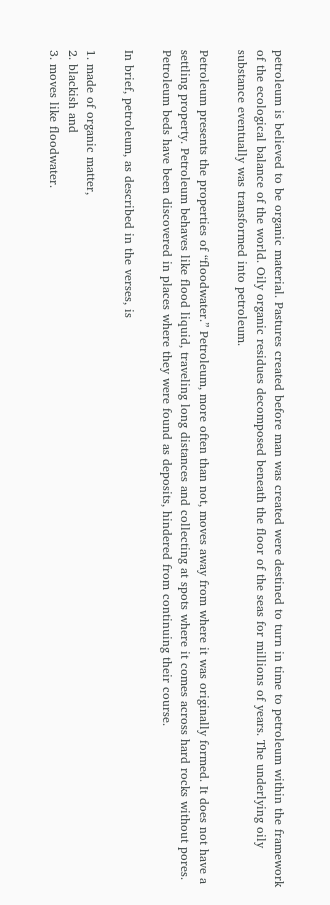petroleum is believed to be organic material. Pastures created before man was created were destined to turn in time to petroleum within the framework of the ecological balance of the world. Oily organic residues decomposed beneath the floor of the seas for millions of years. The underlying oily substance eventually was transformed into petroleum.

Petroleum presents the properties of “floodwater.” Petroleum, more often than not, moves away from where it was originally formed. It does not have a settling property. Petroleum behaves like flood liquid, traveling long distances and collecting at spots where it comes across hard rocks without pores. Petroleum beds have been discovered in places where they were found as deposits, hindered from continuing their course.

In brief, petroleum, as described in the verses, is

1. made of organic matter,
2. blackish and
3. moves like floodwater.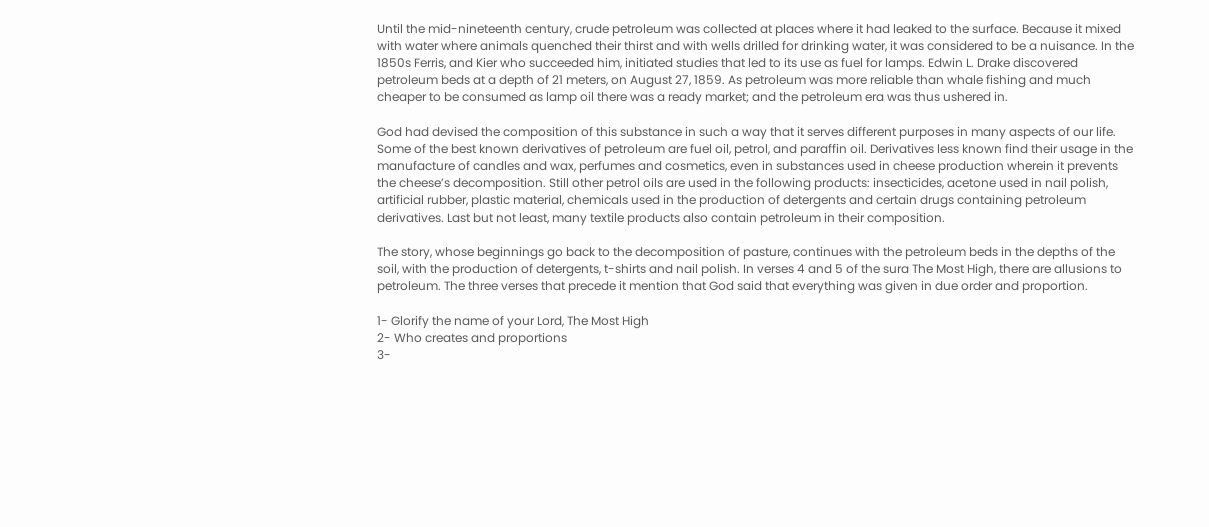Until the mid-nineteenth century, crude petroleum was collected at places where it had leaked to the surface. Because it mixed with water where animals quenched their thirst and with wells drilled for drinking water, it was considered to be a nuisance. In the 1850s Ferris, and Kier who succeeded him, initiated studies that led to its use as fuel for lamps. Edwin L. Drake discovered petroleum beds at a depth of 21 meters, on August 27, 1859. As petroleum was more reliable than whale fishing and much cheaper to be consumed as lamp oil there was a ready market; and the petroleum era was thus ushered in.

God had devised the composition of this substance in such a way that it serves different purposes in many aspects of our life. Some of the best known derivatives of petroleum are fuel oil, petrol, and paraffin oil. Derivatives less known find their usage in the manufacture of candles and wax, perfumes and cosmetics, even in substances used in cheese production wherein it prevents the cheese’s decomposition. Still other petrol oils are used in the following products: insecticides, acetone used in nail polish, artificial rubber, plastic material, chemicals used in the production of detergents and certain drugs containing petroleum derivatives. Last but not least, many textile products also contain petroleum in their composition.

The story, whose beginnings go back to the decomposition of pasture, continues with the petroleum beds in the depths of the soil, with the production of detergents, t-shirts and nail polish. In verses 4 and 5 of the sura The Most High, there are allusions to petroleum. The three verses that precede it mention that God said that everything was given in due order and proportion.

1- Glorify the name of your Lord, The Most High
2- Who creates and proportions
3-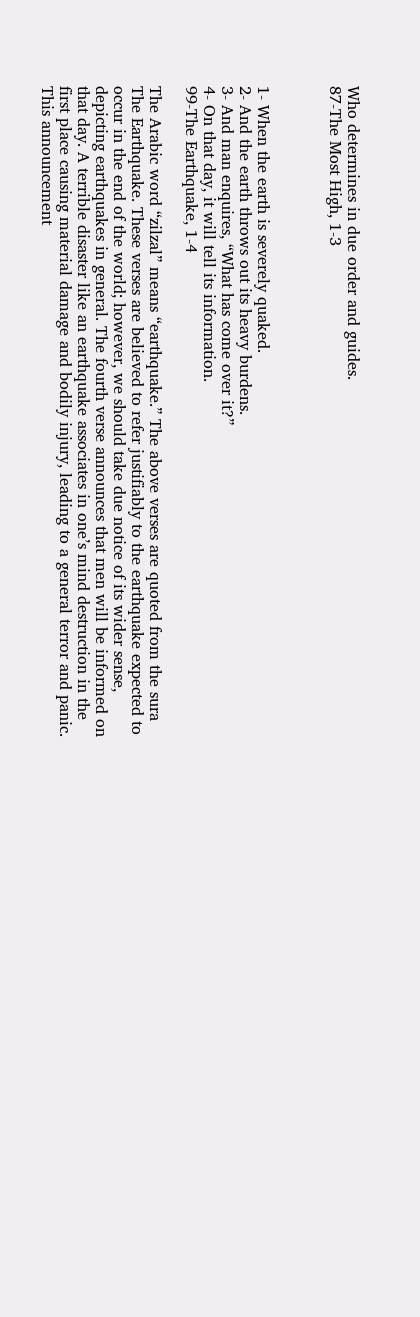Who determines in due order and guides.
87-The Most High, 1-3



1- When the earth is severely quaked.
2- And the earth throws out its heavy burdens.
3- And man enquires, “What has come over it?”
4- On that day, it will tell its information.
99-The Earthquake, 1-4

The Arabic word “zilzal” means “earthquake.” The above verses are quoted from the sura The Earthquake. These verses are believed to refer justifiably to the earthquake expected to occur in the end of the world; however, we should take due notice of its wider sense, depicting earthquakes in general. The fourth verse announces that men will be informed on that day. A terrible disaster like an earthquake associates in one’s mind destruction in the first place causing material damage and bodily injury, leading to a general terror and panic. This announcement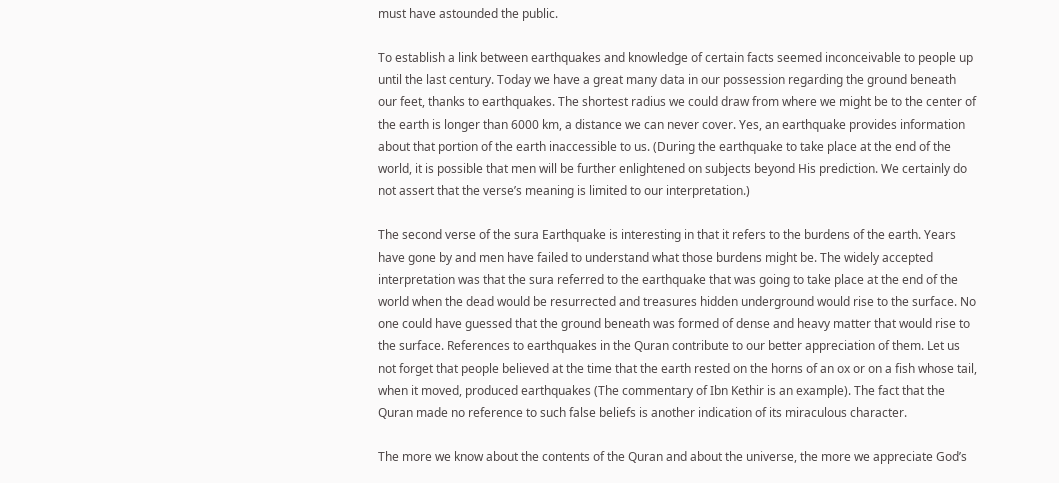must have astounded the public.

To establish a link between earthquakes and knowledge of certain facts seemed inconceivable to people up until the last century. Today we have a great many data in our possession regarding the ground beneath our feet, thanks to earthquakes. The shortest radius we could draw from where we might be to the center of the earth is longer than 6000 km, a distance we can never cover. Yes, an earthquake provides information about that portion of the earth inaccessible to us. (During the earthquake to take place at the end of the world, it is possible that men will be further enlightened on subjects beyond His prediction. We certainly do not assert that the verse’s meaning is limited to our interpretation.)

The second verse of the sura Earthquake is interesting in that it refers to the burdens of the earth. Years have gone by and men have failed to understand what those burdens might be. The widely accepted interpretation was that the sura referred to the earthquake that was going to take place at the end of the world when the dead would be resurrected and treasures hidden underground would rise to the surface. No one could have guessed that the ground beneath was formed of dense and heavy matter that would rise to the surface. References to earthquakes in the Quran contribute to our better appreciation of them. Let us not forget that people believed at the time that the earth rested on the horns of an ox or on a fish whose tail, when it moved, produced earthquakes (The commentary of Ibn Kethir is an example). The fact that the Quran made no reference to such false beliefs is another indication of its miraculous character.

The more we know about the contents of the Quran and about the universe, the more we appreciate God’s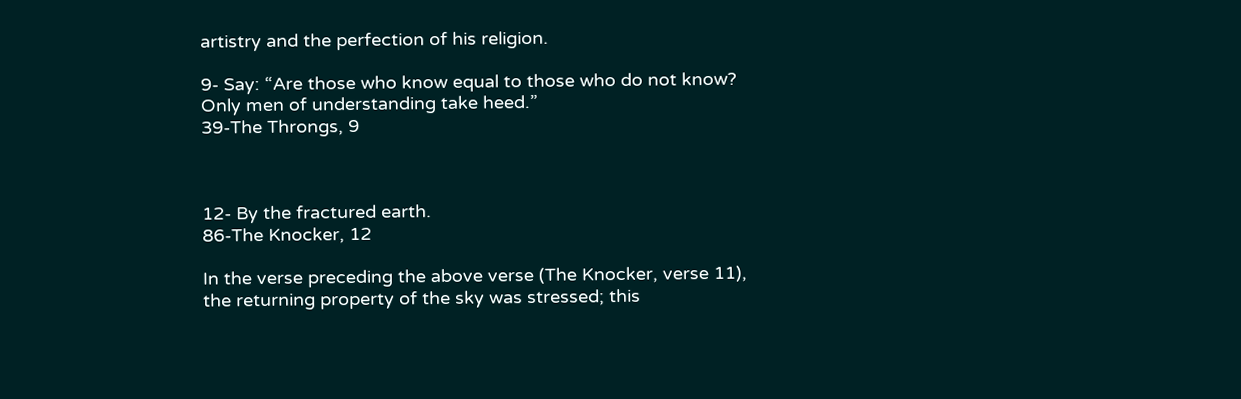artistry and the perfection of his religion.

9- Say: “Are those who know equal to those who do not know? Only men of understanding take heed.”
39-The Throngs, 9



12- By the fractured earth.
86-The Knocker, 12

In the verse preceding the above verse (The Knocker, verse 11), the returning property of the sky was stressed; this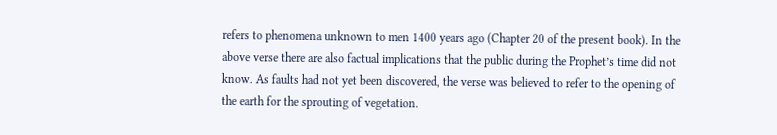refers to phenomena unknown to men 1400 years ago (Chapter 20 of the present book). In the above verse there are also factual implications that the public during the Prophet’s time did not know. As faults had not yet been discovered, the verse was believed to refer to the opening of the earth for the sprouting of vegetation.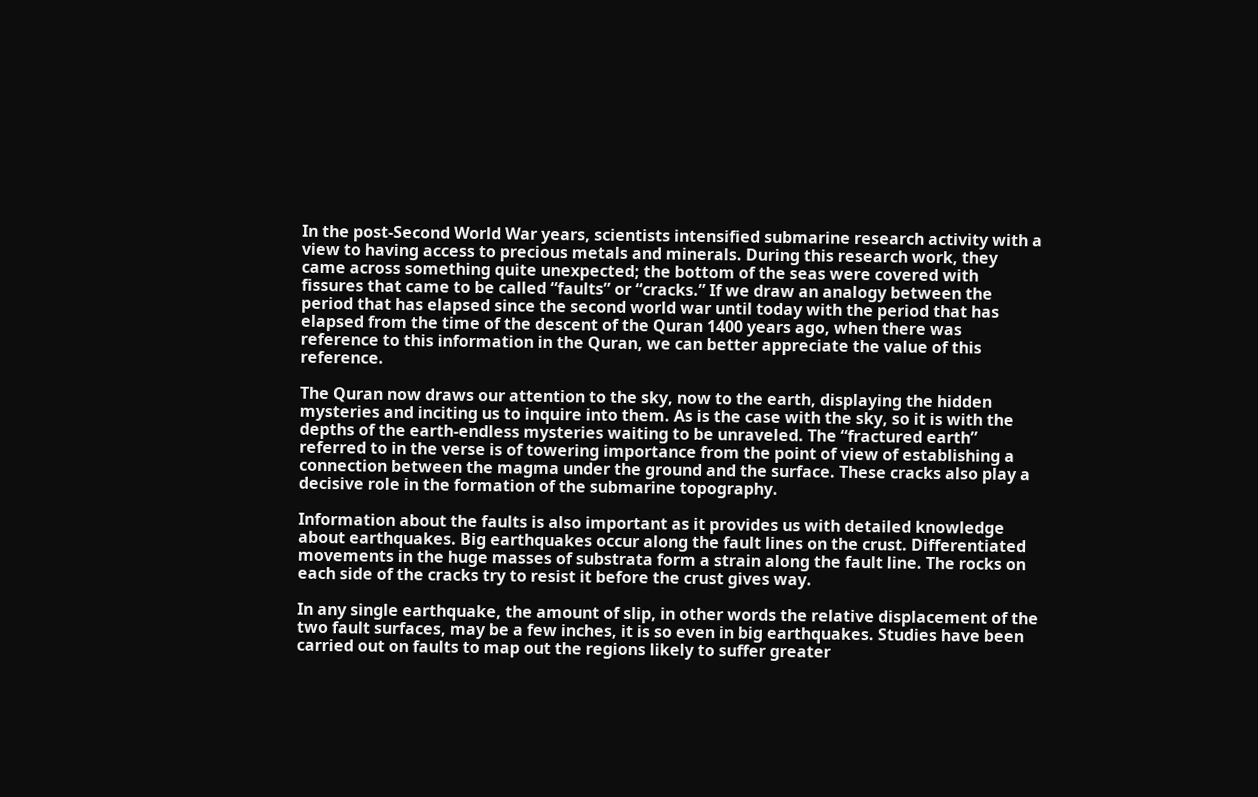In the post-Second World War years, scientists intensified submarine research activity with a view to having access to precious metals and minerals. During this research work, they came across something quite unexpected; the bottom of the seas were covered with fissures that came to be called “faults” or “cracks.” If we draw an analogy between the period that has elapsed since the second world war until today with the period that has elapsed from the time of the descent of the Quran 1400 years ago, when there was reference to this information in the Quran, we can better appreciate the value of this reference.

The Quran now draws our attention to the sky, now to the earth, displaying the hidden mysteries and inciting us to inquire into them. As is the case with the sky, so it is with the depths of the earth-endless mysteries waiting to be unraveled. The “fractured earth” referred to in the verse is of towering importance from the point of view of establishing a connection between the magma under the ground and the surface. These cracks also play a decisive role in the formation of the submarine topography.

Information about the faults is also important as it provides us with detailed knowledge about earthquakes. Big earthquakes occur along the fault lines on the crust. Differentiated movements in the huge masses of substrata form a strain along the fault line. The rocks on each side of the cracks try to resist it before the crust gives way.

In any single earthquake, the amount of slip, in other words the relative displacement of the two fault surfaces, may be a few inches, it is so even in big earthquakes. Studies have been carried out on faults to map out the regions likely to suffer greater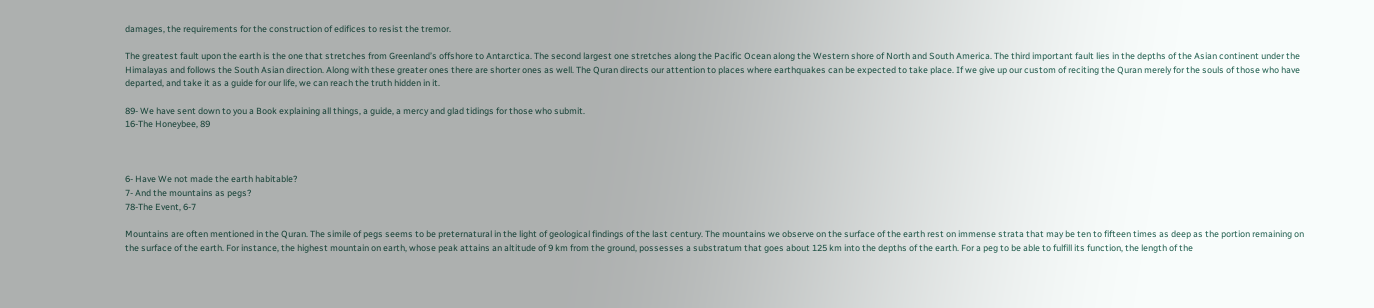damages, the requirements for the construction of edifices to resist the tremor.

The greatest fault upon the earth is the one that stretches from Greenland’s offshore to Antarctica. The second largest one stretches along the Pacific Ocean along the Western shore of North and South America. The third important fault lies in the depths of the Asian continent under the Himalayas and follows the South Asian direction. Along with these greater ones there are shorter ones as well. The Quran directs our attention to places where earthquakes can be expected to take place. If we give up our custom of reciting the Quran merely for the souls of those who have departed, and take it as a guide for our life, we can reach the truth hidden in it.

89- We have sent down to you a Book explaining all things, a guide, a mercy and glad tidings for those who submit.
16-The Honeybee, 89



6- Have We not made the earth habitable?
7- And the mountains as pegs?
78-The Event, 6-7

Mountains are often mentioned in the Quran. The simile of pegs seems to be preternatural in the light of geological findings of the last century. The mountains we observe on the surface of the earth rest on immense strata that may be ten to fifteen times as deep as the portion remaining on the surface of the earth. For instance, the highest mountain on earth, whose peak attains an altitude of 9 km from the ground, possesses a substratum that goes about 125 km into the depths of the earth. For a peg to be able to fulfill its function, the length of the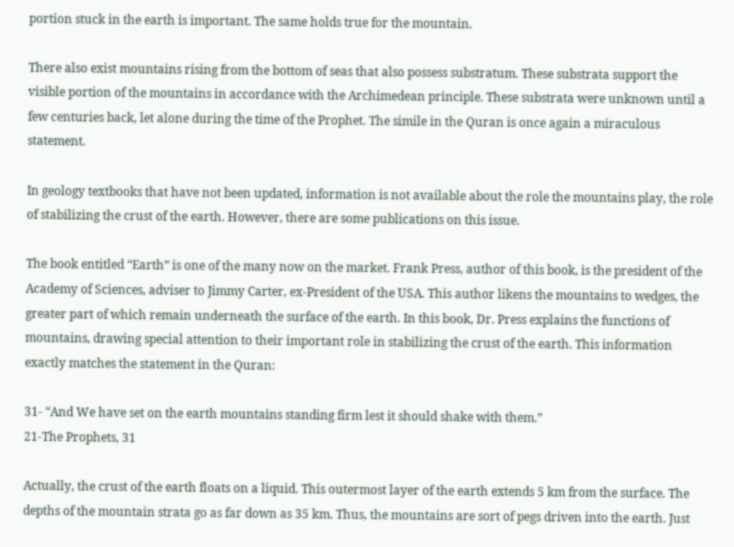portion stuck in the earth is important. The same holds true for the mountain.

There also exist mountains rising from the bottom of seas that also possess substratum. These substrata support the visible portion of the mountains in accordance with the Archimedean principle. These substrata were unknown until a few centuries back, let alone during the time of the Prophet. The simile in the Quran is once again a miraculous statement.

In geology textbooks that have not been updated, information is not available about the role the mountains play, the role of stabilizing the crust of the earth. However, there are some publications on this issue.

The book entitled “Earth” is one of the many now on the market. Frank Press, author of this book, is the president of the Academy of Sciences, adviser to Jimmy Carter, ex-President of the USA. This author likens the mountains to wedges, the greater part of which remain underneath the surface of the earth. In this book, Dr. Press explains the functions of mountains, drawing special attention to their important role in stabilizing the crust of the earth. This information exactly matches the statement in the Quran:

31- “And We have set on the earth mountains standing firm lest it should shake with them.”
21-The Prophets, 31

Actually, the crust of the earth floats on a liquid. This outermost layer of the earth extends 5 km from the surface. The depths of the mountain strata go as far down as 35 km. Thus, the mountains are sort of pegs driven into the earth. Just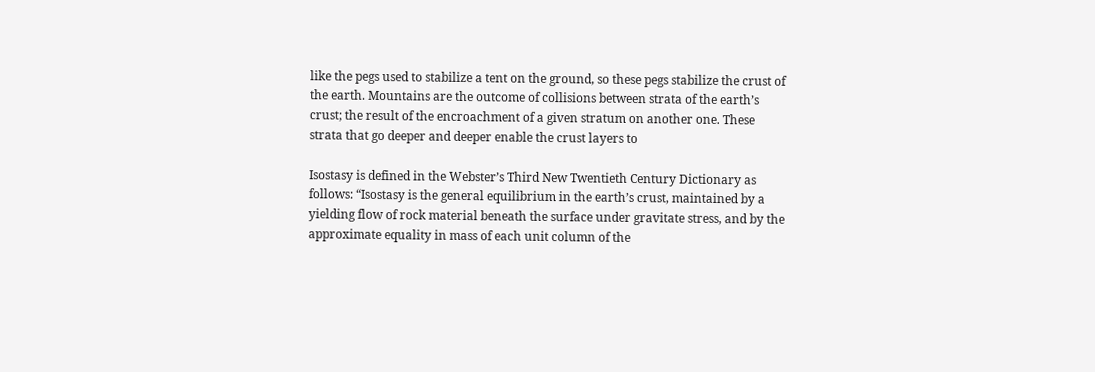like the pegs used to stabilize a tent on the ground, so these pegs stabilize the crust of the earth. Mountains are the outcome of collisions between strata of the earth’s crust; the result of the encroachment of a given stratum on another one. These strata that go deeper and deeper enable the crust layers to

Isostasy is defined in the Webster’s Third New Twentieth Century Dictionary as follows: “Isostasy is the general equilibrium in the earth’s crust, maintained by a yielding flow of rock material beneath the surface under gravitate stress, and by the approximate equality in mass of each unit column of the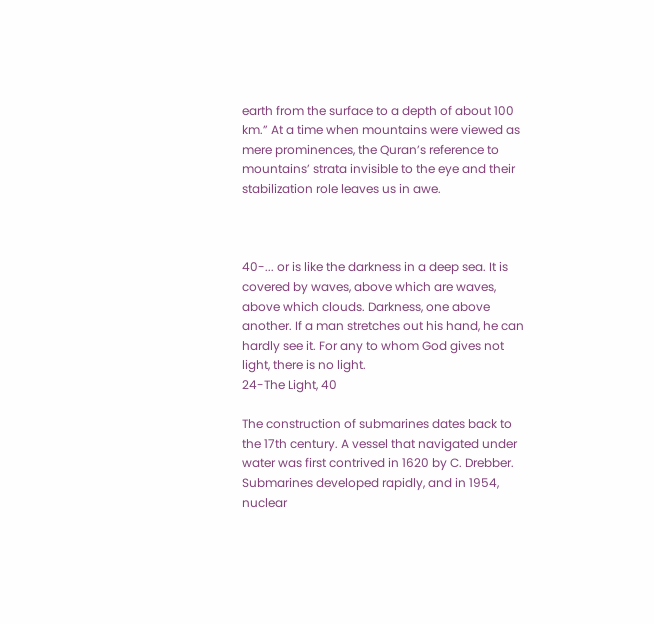earth from the surface to a depth of about 100 km.” At a time when mountains were viewed as mere prominences, the Quran’s reference to mountains’ strata invisible to the eye and their stabilization role leaves us in awe.



40-... or is like the darkness in a deep sea. It is covered by waves, above which are waves, above which clouds. Darkness, one above another. If a man stretches out his hand, he can hardly see it. For any to whom God gives not light, there is no light.
24-The Light, 40

The construction of submarines dates back to the 17th century. A vessel that navigated under water was first contrived in 1620 by C. Drebber. Submarines developed rapidly, and in 1954, nuclear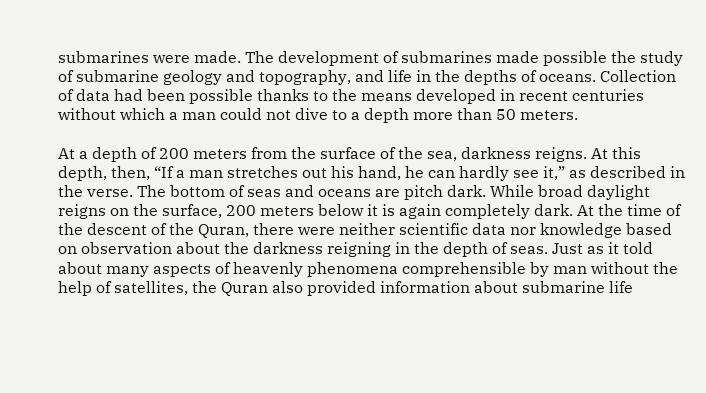submarines were made. The development of submarines made possible the study of submarine geology and topography, and life in the depths of oceans. Collection of data had been possible thanks to the means developed in recent centuries without which a man could not dive to a depth more than 50 meters.

At a depth of 200 meters from the surface of the sea, darkness reigns. At this depth, then, “If a man stretches out his hand, he can hardly see it,” as described in the verse. The bottom of seas and oceans are pitch dark. While broad daylight reigns on the surface, 200 meters below it is again completely dark. At the time of the descent of the Quran, there were neither scientific data nor knowledge based on observation about the darkness reigning in the depth of seas. Just as it told about many aspects of heavenly phenomena comprehensible by man without the help of satellites, the Quran also provided information about submarine life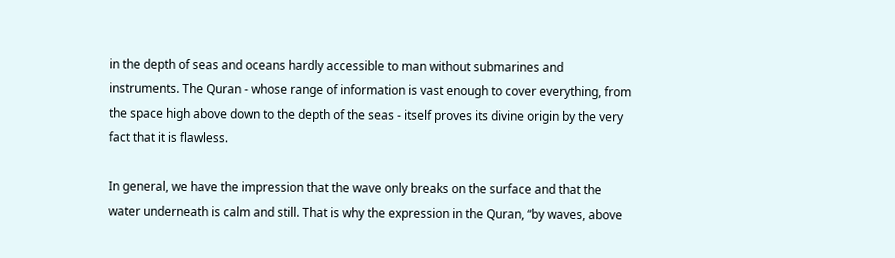in the depth of seas and oceans hardly accessible to man without submarines and instruments. The Quran - whose range of information is vast enough to cover everything, from the space high above down to the depth of the seas - itself proves its divine origin by the very fact that it is flawless.

In general, we have the impression that the wave only breaks on the surface and that the water underneath is calm and still. That is why the expression in the Quran, “by waves, above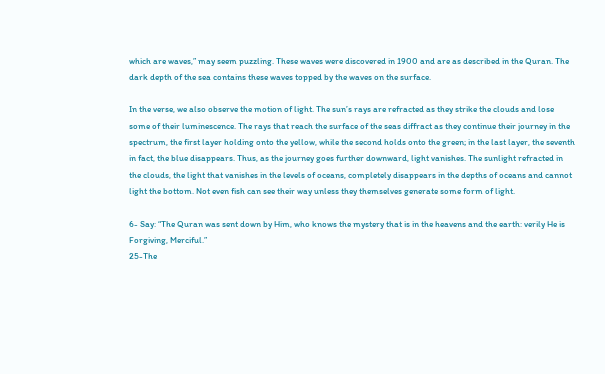which are waves,” may seem puzzling. These waves were discovered in 1900 and are as described in the Quran. The dark depth of the sea contains these waves topped by the waves on the surface.

In the verse, we also observe the motion of light. The sun’s rays are refracted as they strike the clouds and lose some of their luminescence. The rays that reach the surface of the seas diffract as they continue their journey in the spectrum, the first layer holding onto the yellow, while the second holds onto the green; in the last layer, the seventh in fact, the blue disappears. Thus, as the journey goes further downward, light vanishes. The sunlight refracted in the clouds, the light that vanishes in the levels of oceans, completely disappears in the depths of oceans and cannot light the bottom. Not even fish can see their way unless they themselves generate some form of light.

6- Say: “The Quran was sent down by Him, who knows the mystery that is in the heavens and the earth: verily He is Forgiving, Merciful.”
25-The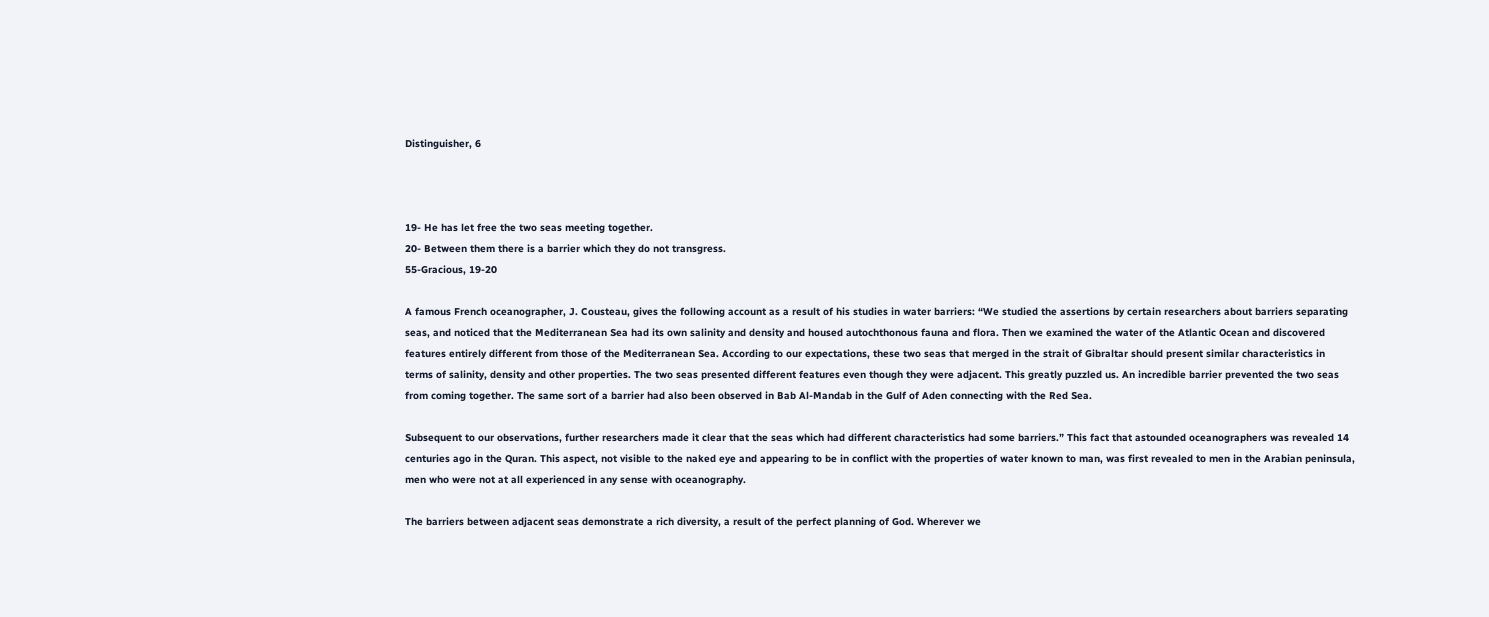Distinguisher, 6



19- He has let free the two seas meeting together.
20- Between them there is a barrier which they do not transgress.
55-Gracious, 19-20

A famous French oceanographer, J. Cousteau, gives the following account as a result of his studies in water barriers: “We studied the assertions by certain researchers about barriers separating seas, and noticed that the Mediterranean Sea had its own salinity and density and housed autochthonous fauna and flora. Then we examined the water of the Atlantic Ocean and discovered features entirely different from those of the Mediterranean Sea. According to our expectations, these two seas that merged in the strait of Gibraltar should present similar characteristics in terms of salinity, density and other properties. The two seas presented different features even though they were adjacent. This greatly puzzled us. An incredible barrier prevented the two seas from coming together. The same sort of a barrier had also been observed in Bab Al-Mandab in the Gulf of Aden connecting with the Red Sea.

Subsequent to our observations, further researchers made it clear that the seas which had different characteristics had some barriers.” This fact that astounded oceanographers was revealed 14 centuries ago in the Quran. This aspect, not visible to the naked eye and appearing to be in conflict with the properties of water known to man, was first revealed to men in the Arabian peninsula, men who were not at all experienced in any sense with oceanography.

The barriers between adjacent seas demonstrate a rich diversity, a result of the perfect planning of God. Wherever we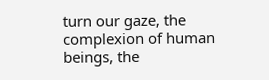turn our gaze, the complexion of human beings, the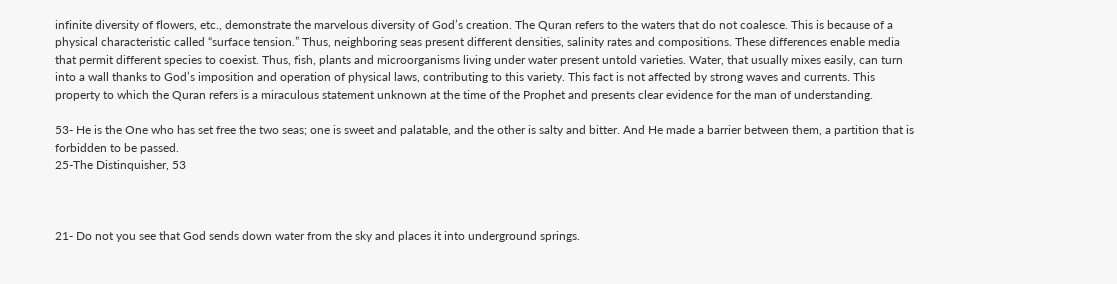infinite diversity of flowers, etc., demonstrate the marvelous diversity of God’s creation. The Quran refers to the waters that do not coalesce. This is because of a physical characteristic called “surface tension.” Thus, neighboring seas present different densities, salinity rates and compositions. These differences enable media that permit different species to coexist. Thus, fish, plants and microorganisms living under water present untold varieties. Water, that usually mixes easily, can turn into a wall thanks to God’s imposition and operation of physical laws, contributing to this variety. This fact is not affected by strong waves and currents. This property to which the Quran refers is a miraculous statement unknown at the time of the Prophet and presents clear evidence for the man of understanding.

53- He is the One who has set free the two seas; one is sweet and palatable, and the other is salty and bitter. And He made a barrier between them, a partition that is forbidden to be passed.
25-The Distinquisher, 53



21- Do not you see that God sends down water from the sky and places it into underground springs.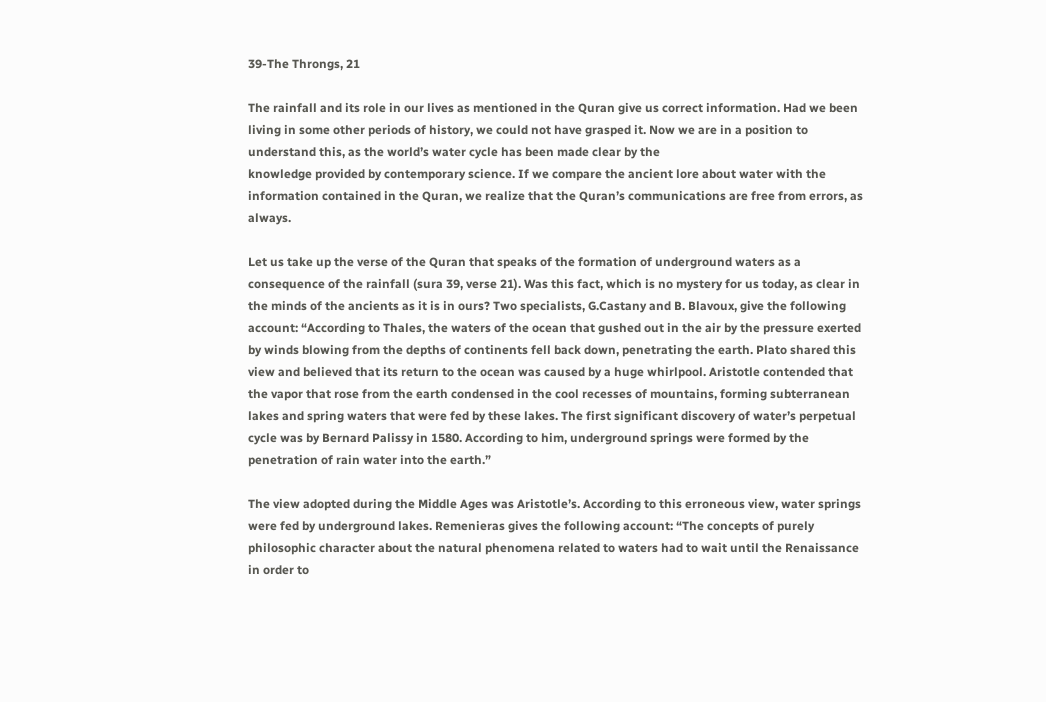39-The Throngs, 21

The rainfall and its role in our lives as mentioned in the Quran give us correct information. Had we been living in some other periods of history, we could not have grasped it. Now we are in a position to understand this, as the world’s water cycle has been made clear by the
knowledge provided by contemporary science. If we compare the ancient lore about water with the information contained in the Quran, we realize that the Quran’s communications are free from errors, as always.

Let us take up the verse of the Quran that speaks of the formation of underground waters as a consequence of the rainfall (sura 39, verse 21). Was this fact, which is no mystery for us today, as clear in the minds of the ancients as it is in ours? Two specialists, G.Castany and B. Blavoux, give the following account: “According to Thales, the waters of the ocean that gushed out in the air by the pressure exerted by winds blowing from the depths of continents fell back down, penetrating the earth. Plato shared this view and believed that its return to the ocean was caused by a huge whirlpool. Aristotle contended that the vapor that rose from the earth condensed in the cool recesses of mountains, forming subterranean lakes and spring waters that were fed by these lakes. The first significant discovery of water’s perpetual cycle was by Bernard Palissy in 1580. According to him, underground springs were formed by the penetration of rain water into the earth.”

The view adopted during the Middle Ages was Aristotle’s. According to this erroneous view, water springs were fed by underground lakes. Remenieras gives the following account: “The concepts of purely philosophic character about the natural phenomena related to waters had to wait until the Renaissance in order to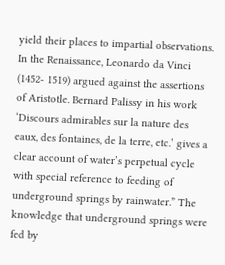yield their places to impartial observations. In the Renaissance, Leonardo da Vinci (1452- 1519) argued against the assertions of Aristotle. Bernard Palissy in his work ‘Discours admirables sur la nature des eaux, des fontaines, de la terre, etc.’ gives a clear account of water’s perpetual cycle with special reference to feeding of underground springs by rainwater.” The knowledge that underground springs were fed by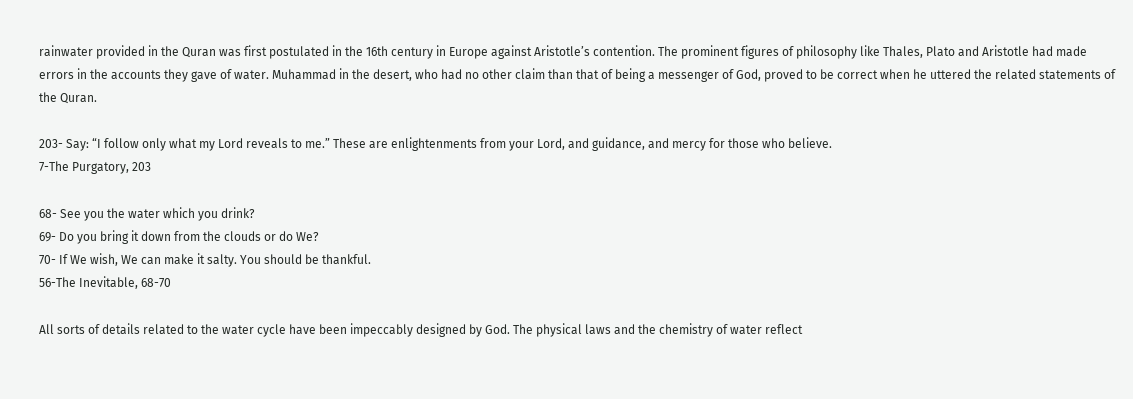rainwater provided in the Quran was first postulated in the 16th century in Europe against Aristotle’s contention. The prominent figures of philosophy like Thales, Plato and Aristotle had made errors in the accounts they gave of water. Muhammad in the desert, who had no other claim than that of being a messenger of God, proved to be correct when he uttered the related statements of the Quran.

203- Say: “I follow only what my Lord reveals to me.” These are enlightenments from your Lord, and guidance, and mercy for those who believe.
7-The Purgatory, 203

68- See you the water which you drink?
69- Do you bring it down from the clouds or do We?
70- If We wish, We can make it salty. You should be thankful.
56-The Inevitable, 68-70

All sorts of details related to the water cycle have been impeccably designed by God. The physical laws and the chemistry of water reflect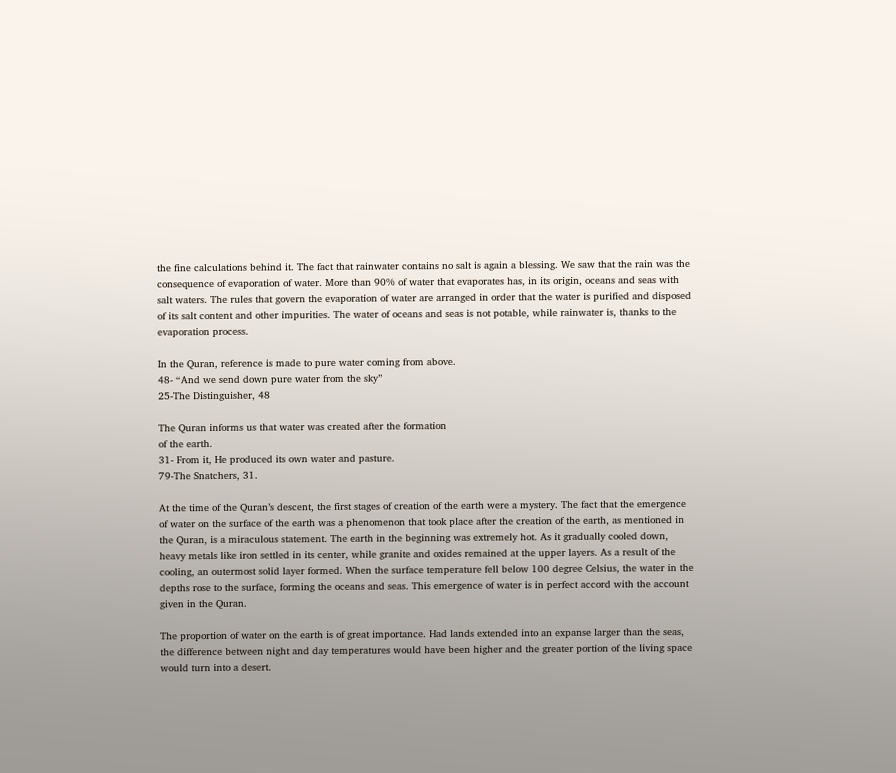the fine calculations behind it. The fact that rainwater contains no salt is again a blessing. We saw that the rain was the consequence of evaporation of water. More than 90% of water that evaporates has, in its origin, oceans and seas with salt waters. The rules that govern the evaporation of water are arranged in order that the water is purified and disposed of its salt content and other impurities. The water of oceans and seas is not potable, while rainwater is, thanks to the evaporation process.

In the Quran, reference is made to pure water coming from above.
48- “And we send down pure water from the sky”
25-The Distinguisher, 48

The Quran informs us that water was created after the formation
of the earth.
31- From it, He produced its own water and pasture.
79-The Snatchers, 31.

At the time of the Quran’s descent, the first stages of creation of the earth were a mystery. The fact that the emergence of water on the surface of the earth was a phenomenon that took place after the creation of the earth, as mentioned in the Quran, is a miraculous statement. The earth in the beginning was extremely hot. As it gradually cooled down, heavy metals like iron settled in its center, while granite and oxides remained at the upper layers. As a result of the cooling, an outermost solid layer formed. When the surface temperature fell below 100 degree Celsius, the water in the depths rose to the surface, forming the oceans and seas. This emergence of water is in perfect accord with the account given in the Quran.

The proportion of water on the earth is of great importance. Had lands extended into an expanse larger than the seas, the difference between night and day temperatures would have been higher and the greater portion of the living space would turn into a desert.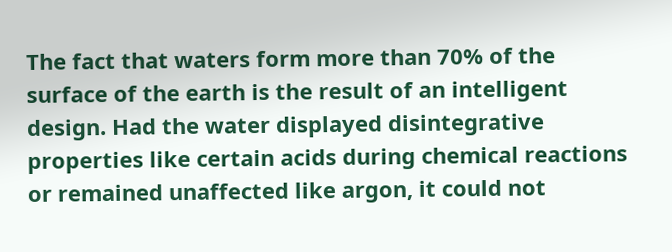The fact that waters form more than 70% of the surface of the earth is the result of an intelligent design. Had the water displayed disintegrative properties like certain acids during chemical reactions or remained unaffected like argon, it could not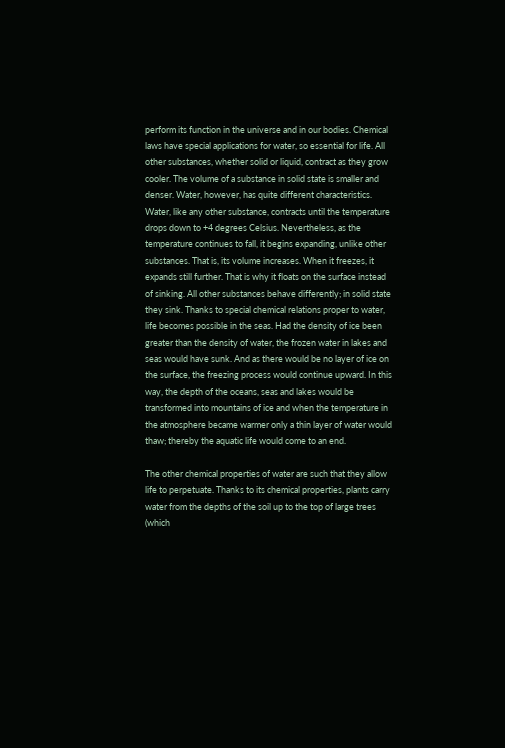perform its function in the universe and in our bodies. Chemical laws have special applications for water, so essential for life. All other substances, whether solid or liquid, contract as they grow cooler. The volume of a substance in solid state is smaller and denser. Water, however, has quite different characteristics. Water, like any other substance, contracts until the temperature drops down to +4 degrees Celsius. Nevertheless, as the temperature continues to fall, it begins expanding, unlike other substances. That is, its volume increases. When it freezes, it expands still further. That is why it floats on the surface instead of sinking. All other substances behave differently; in solid state they sink. Thanks to special chemical relations proper to water, life becomes possible in the seas. Had the density of ice been greater than the density of water, the frozen water in lakes and seas would have sunk. And as there would be no layer of ice on the surface, the freezing process would continue upward. In this way, the depth of the oceans, seas and lakes would be transformed into mountains of ice and when the temperature in the atmosphere became warmer only a thin layer of water would thaw; thereby the aquatic life would come to an end.

The other chemical properties of water are such that they allow life to perpetuate. Thanks to its chemical properties, plants carry water from the depths of the soil up to the top of large trees (which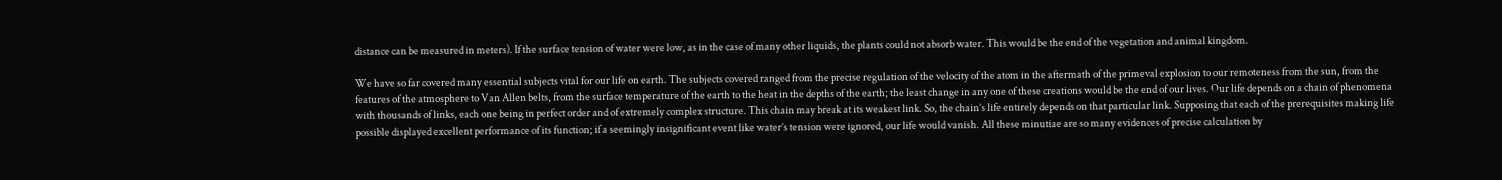distance can be measured in meters). If the surface tension of water were low, as in the case of many other liquids, the plants could not absorb water. This would be the end of the vegetation and animal kingdom.

We have so far covered many essential subjects vital for our life on earth. The subjects covered ranged from the precise regulation of the velocity of the atom in the aftermath of the primeval explosion to our remoteness from the sun, from the features of the atmosphere to Van Allen belts, from the surface temperature of the earth to the heat in the depths of the earth; the least change in any one of these creations would be the end of our lives. Our life depends on a chain of phenomena with thousands of links, each one being in perfect order and of extremely complex structure. This chain may break at its weakest link. So, the chain’s life entirely depends on that particular link. Supposing that each of the prerequisites making life possible displayed excellent performance of its function; if a seemingly insignificant event like water’s tension were ignored, our life would vanish. All these minutiae are so many evidences of precise calculation by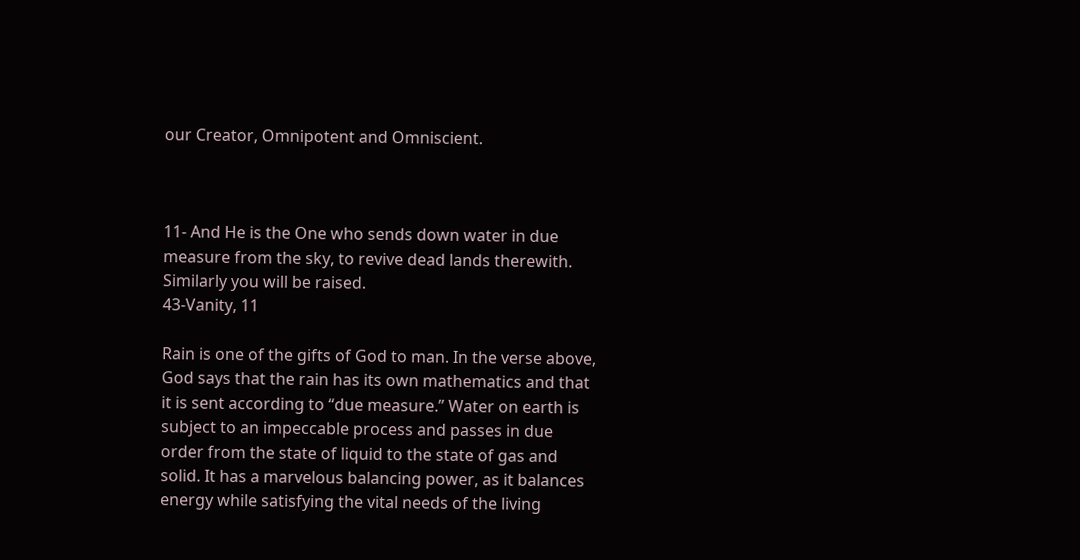our Creator, Omnipotent and Omniscient.



11- And He is the One who sends down water in due measure from the sky, to revive dead lands therewith. Similarly you will be raised.
43-Vanity, 11

Rain is one of the gifts of God to man. In the verse above, God says that the rain has its own mathematics and that it is sent according to “due measure.” Water on earth is subject to an impeccable process and passes in due order from the state of liquid to the state of gas and solid. It has a marvelous balancing power, as it balances energy while satisfying the vital needs of the living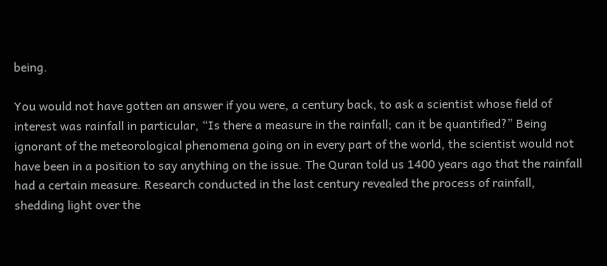being.

You would not have gotten an answer if you were, a century back, to ask a scientist whose field of interest was rainfall in particular, “Is there a measure in the rainfall; can it be quantified?” Being ignorant of the meteorological phenomena going on in every part of the world, the scientist would not have been in a position to say anything on the issue. The Quran told us 1400 years ago that the rainfall had a certain measure. Research conducted in the last century revealed the process of rainfall, shedding light over the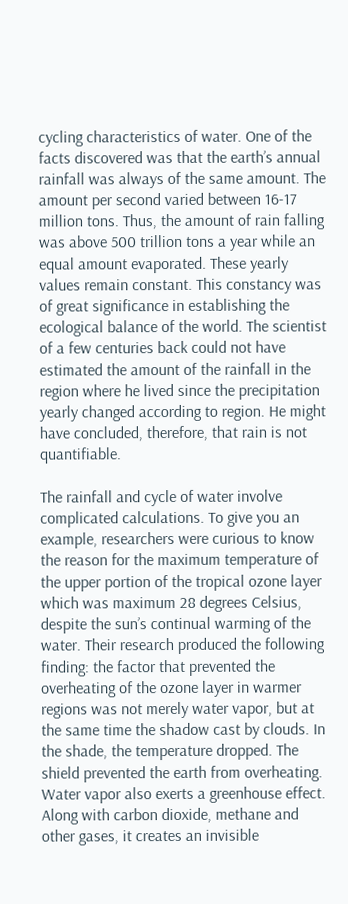cycling characteristics of water. One of the facts discovered was that the earth’s annual rainfall was always of the same amount. The amount per second varied between 16-17 million tons. Thus, the amount of rain falling was above 500 trillion tons a year while an equal amount evaporated. These yearly values remain constant. This constancy was of great significance in establishing the ecological balance of the world. The scientist of a few centuries back could not have estimated the amount of the rainfall in the region where he lived since the precipitation yearly changed according to region. He might have concluded, therefore, that rain is not quantifiable.

The rainfall and cycle of water involve complicated calculations. To give you an example, researchers were curious to know the reason for the maximum temperature of the upper portion of the tropical ozone layer which was maximum 28 degrees Celsius, despite the sun’s continual warming of the water. Their research produced the following finding: the factor that prevented the overheating of the ozone layer in warmer regions was not merely water vapor, but at the same time the shadow cast by clouds. In the shade, the temperature dropped. The shield prevented the earth from overheating. Water vapor also exerts a greenhouse effect. Along with carbon dioxide, methane and other gases, it creates an invisible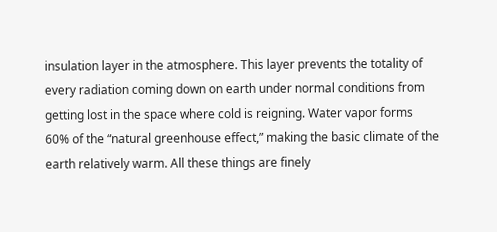insulation layer in the atmosphere. This layer prevents the totality of every radiation coming down on earth under normal conditions from getting lost in the space where cold is reigning. Water vapor forms 60% of the “natural greenhouse effect,” making the basic climate of the earth relatively warm. All these things are finely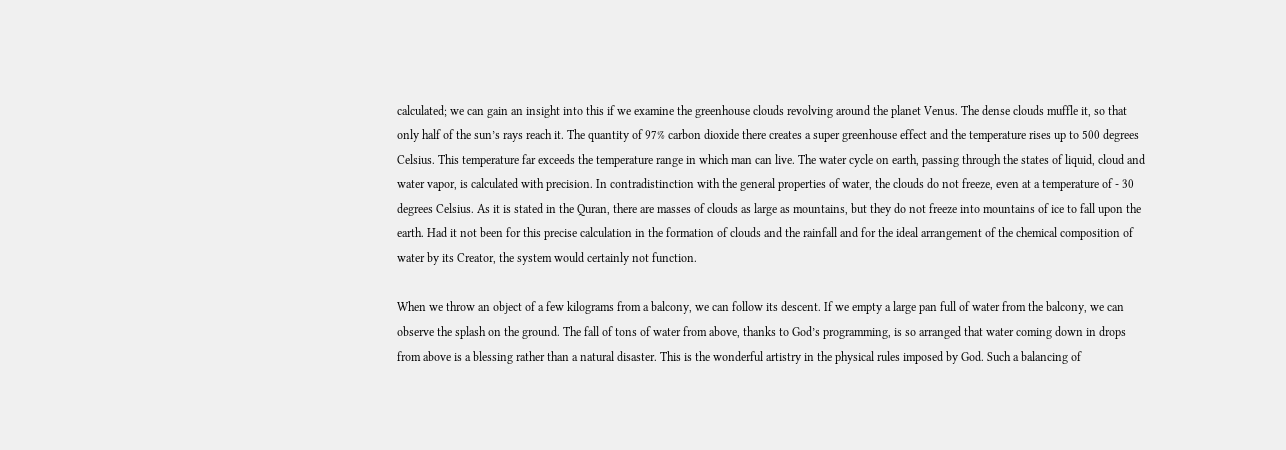calculated; we can gain an insight into this if we examine the greenhouse clouds revolving around the planet Venus. The dense clouds muffle it, so that only half of the sun’s rays reach it. The quantity of 97% carbon dioxide there creates a super greenhouse effect and the temperature rises up to 500 degrees Celsius. This temperature far exceeds the temperature range in which man can live. The water cycle on earth, passing through the states of liquid, cloud and water vapor, is calculated with precision. In contradistinction with the general properties of water, the clouds do not freeze, even at a temperature of - 30 degrees Celsius. As it is stated in the Quran, there are masses of clouds as large as mountains, but they do not freeze into mountains of ice to fall upon the earth. Had it not been for this precise calculation in the formation of clouds and the rainfall and for the ideal arrangement of the chemical composition of water by its Creator, the system would certainly not function.

When we throw an object of a few kilograms from a balcony, we can follow its descent. If we empty a large pan full of water from the balcony, we can observe the splash on the ground. The fall of tons of water from above, thanks to God’s programming, is so arranged that water coming down in drops from above is a blessing rather than a natural disaster. This is the wonderful artistry in the physical rules imposed by God. Such a balancing of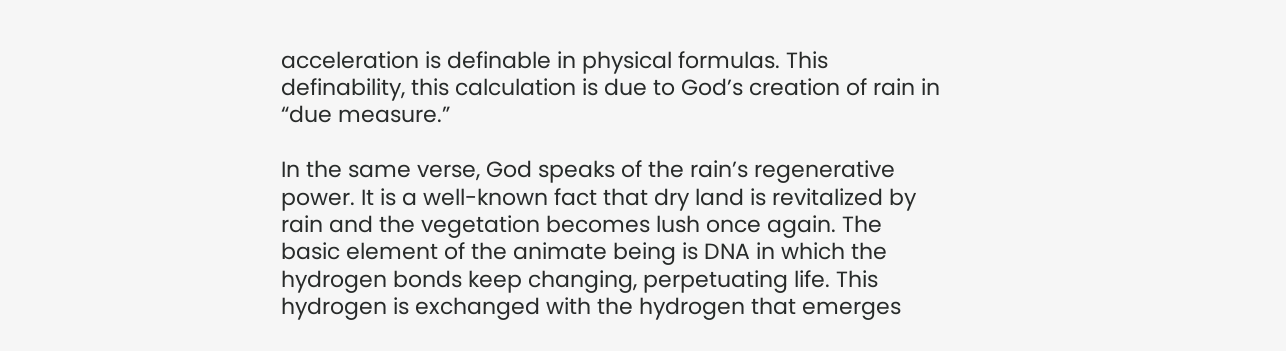acceleration is definable in physical formulas. This definability, this calculation is due to God’s creation of rain in “due measure.”

In the same verse, God speaks of the rain’s regenerative power. It is a well-known fact that dry land is revitalized by rain and the vegetation becomes lush once again. The basic element of the animate being is DNA in which the hydrogen bonds keep changing, perpetuating life. This hydrogen is exchanged with the hydrogen that emerges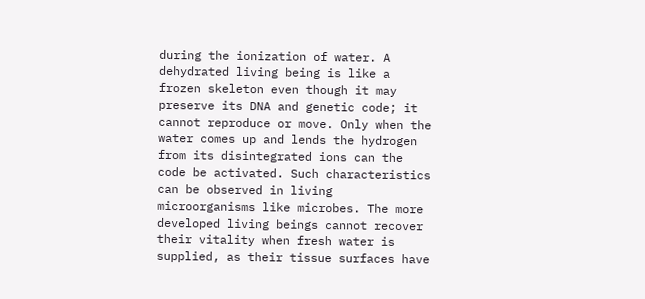during the ionization of water. A dehydrated living being is like a frozen skeleton even though it may preserve its DNA and genetic code; it cannot reproduce or move. Only when the water comes up and lends the hydrogen from its disintegrated ions can the code be activated. Such characteristics can be observed in living microorganisms like microbes. The more developed living beings cannot recover their vitality when fresh water is supplied, as their tissue surfaces have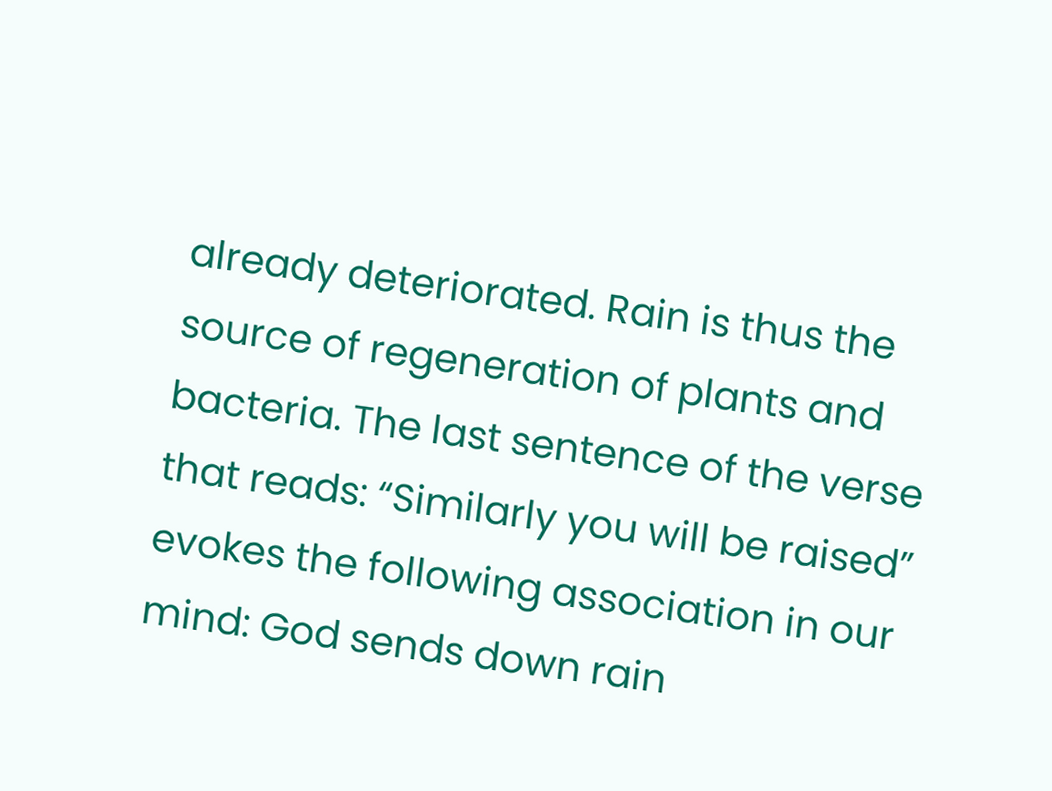already deteriorated. Rain is thus the source of regeneration of plants and bacteria. The last sentence of the verse that reads: “Similarly you will be raised” evokes the following association in our mind: God sends down rain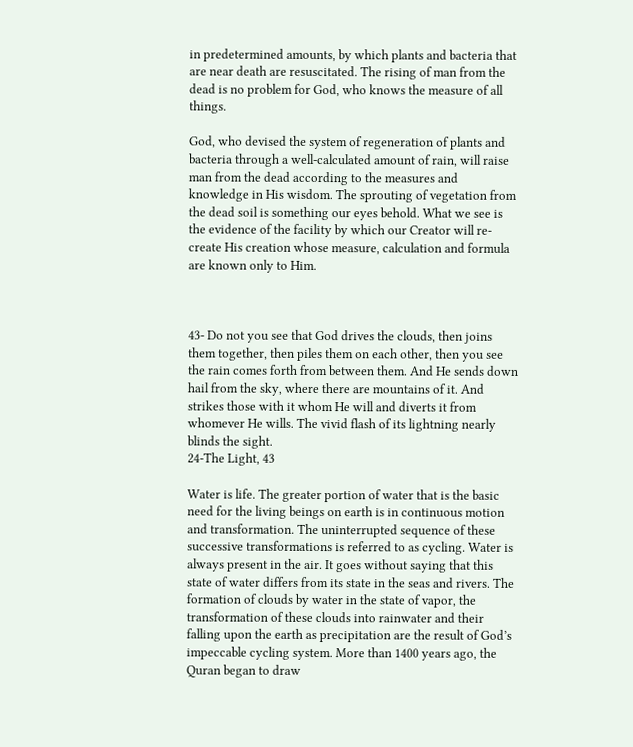in predetermined amounts, by which plants and bacteria that are near death are resuscitated. The rising of man from the dead is no problem for God, who knows the measure of all things.

God, who devised the system of regeneration of plants and bacteria through a well-calculated amount of rain, will raise man from the dead according to the measures and knowledge in His wisdom. The sprouting of vegetation from the dead soil is something our eyes behold. What we see is the evidence of the facility by which our Creator will re-create His creation whose measure, calculation and formula are known only to Him.



43- Do not you see that God drives the clouds, then joins them together, then piles them on each other, then you see the rain comes forth from between them. And He sends down hail from the sky, where there are mountains of it. And strikes those with it whom He will and diverts it from whomever He wills. The vivid flash of its lightning nearly blinds the sight.
24-The Light, 43

Water is life. The greater portion of water that is the basic need for the living beings on earth is in continuous motion and transformation. The uninterrupted sequence of these successive transformations is referred to as cycling. Water is always present in the air. It goes without saying that this state of water differs from its state in the seas and rivers. The formation of clouds by water in the state of vapor, the transformation of these clouds into rainwater and their falling upon the earth as precipitation are the result of God’s impeccable cycling system. More than 1400 years ago, the Quran began to draw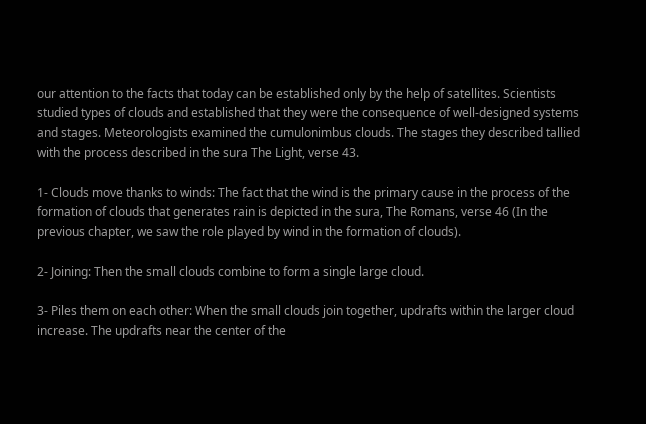our attention to the facts that today can be established only by the help of satellites. Scientists studied types of clouds and established that they were the consequence of well-designed systems and stages. Meteorologists examined the cumulonimbus clouds. The stages they described tallied with the process described in the sura The Light, verse 43.

1- Clouds move thanks to winds: The fact that the wind is the primary cause in the process of the formation of clouds that generates rain is depicted in the sura, The Romans, verse 46 (In the previous chapter, we saw the role played by wind in the formation of clouds).

2- Joining: Then the small clouds combine to form a single large cloud.

3- Piles them on each other: When the small clouds join together, updrafts within the larger cloud increase. The updrafts near the center of the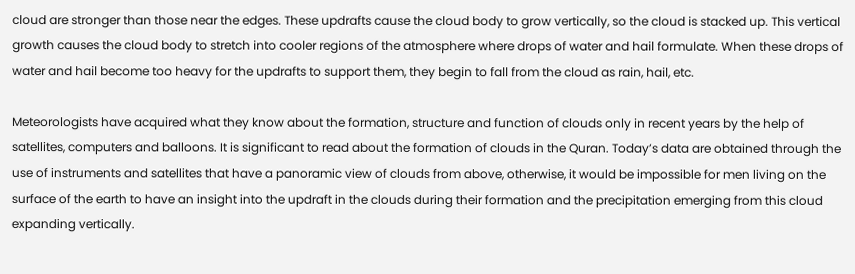cloud are stronger than those near the edges. These updrafts cause the cloud body to grow vertically, so the cloud is stacked up. This vertical growth causes the cloud body to stretch into cooler regions of the atmosphere where drops of water and hail formulate. When these drops of water and hail become too heavy for the updrafts to support them, they begin to fall from the cloud as rain, hail, etc.

Meteorologists have acquired what they know about the formation, structure and function of clouds only in recent years by the help of satellites, computers and balloons. It is significant to read about the formation of clouds in the Quran. Today’s data are obtained through the use of instruments and satellites that have a panoramic view of clouds from above, otherwise, it would be impossible for men living on the surface of the earth to have an insight into the updraft in the clouds during their formation and the precipitation emerging from this cloud expanding vertically.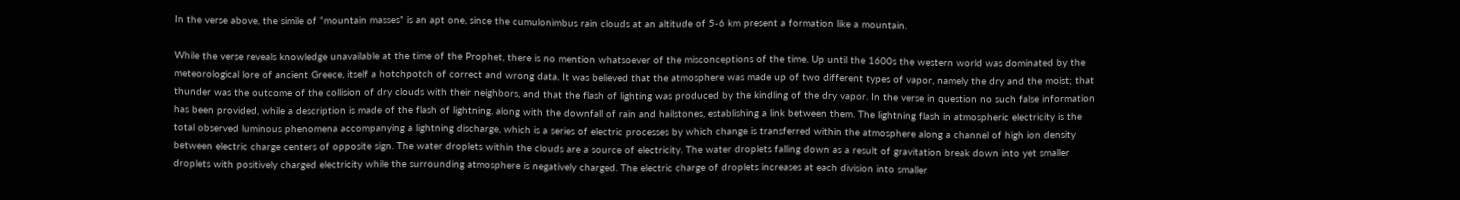In the verse above, the simile of “mountain masses” is an apt one, since the cumulonimbus rain clouds at an altitude of 5-6 km present a formation like a mountain.

While the verse reveals knowledge unavailable at the time of the Prophet, there is no mention whatsoever of the misconceptions of the time. Up until the 1600s the western world was dominated by the meteorological lore of ancient Greece, itself a hotchpotch of correct and wrong data. It was believed that the atmosphere was made up of two different types of vapor, namely the dry and the moist; that thunder was the outcome of the collision of dry clouds with their neighbors, and that the flash of lighting was produced by the kindling of the dry vapor. In the verse in question no such false information has been provided, while a description is made of the flash of lightning, along with the downfall of rain and hailstones, establishing a link between them. The lightning flash in atmospheric electricity is the total observed luminous phenomena accompanying a lightning discharge, which is a series of electric processes by which change is transferred within the atmosphere along a channel of high ion density between electric charge centers of opposite sign. The water droplets within the clouds are a source of electricity. The water droplets falling down as a result of gravitation break down into yet smaller droplets with positively charged electricity while the surrounding atmosphere is negatively charged. The electric charge of droplets increases at each division into smaller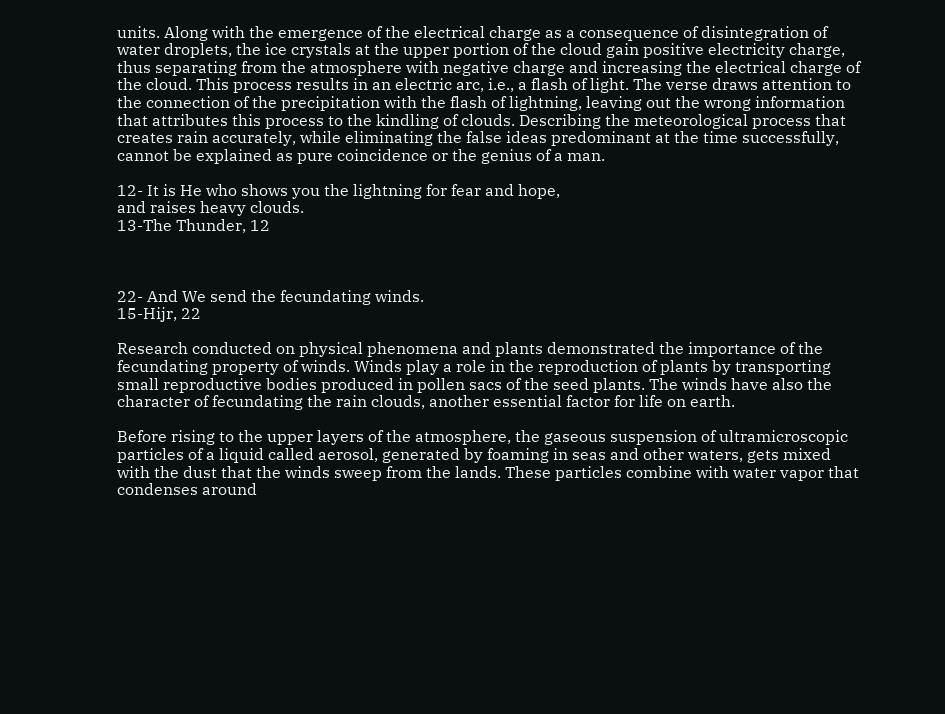units. Along with the emergence of the electrical charge as a consequence of disintegration of water droplets, the ice crystals at the upper portion of the cloud gain positive electricity charge, thus separating from the atmosphere with negative charge and increasing the electrical charge of the cloud. This process results in an electric arc, i.e., a flash of light. The verse draws attention to the connection of the precipitation with the flash of lightning, leaving out the wrong information that attributes this process to the kindling of clouds. Describing the meteorological process that creates rain accurately, while eliminating the false ideas predominant at the time successfully, cannot be explained as pure coincidence or the genius of a man.

12- It is He who shows you the lightning for fear and hope,
and raises heavy clouds.
13-The Thunder, 12



22- And We send the fecundating winds.
15-Hijr, 22

Research conducted on physical phenomena and plants demonstrated the importance of the fecundating property of winds. Winds play a role in the reproduction of plants by transporting small reproductive bodies produced in pollen sacs of the seed plants. The winds have also the character of fecundating the rain clouds, another essential factor for life on earth.

Before rising to the upper layers of the atmosphere, the gaseous suspension of ultramicroscopic particles of a liquid called aerosol, generated by foaming in seas and other waters, gets mixed with the dust that the winds sweep from the lands. These particles combine with water vapor that condenses around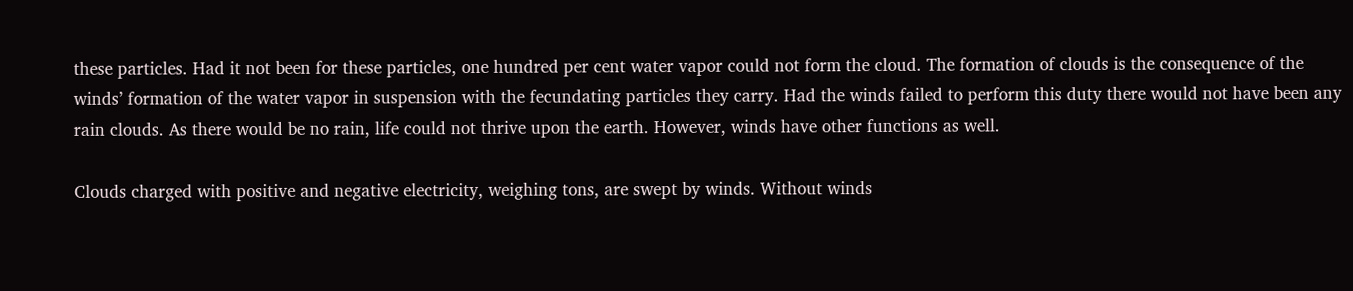these particles. Had it not been for these particles, one hundred per cent water vapor could not form the cloud. The formation of clouds is the consequence of the winds’ formation of the water vapor in suspension with the fecundating particles they carry. Had the winds failed to perform this duty there would not have been any rain clouds. As there would be no rain, life could not thrive upon the earth. However, winds have other functions as well.

Clouds charged with positive and negative electricity, weighing tons, are swept by winds. Without winds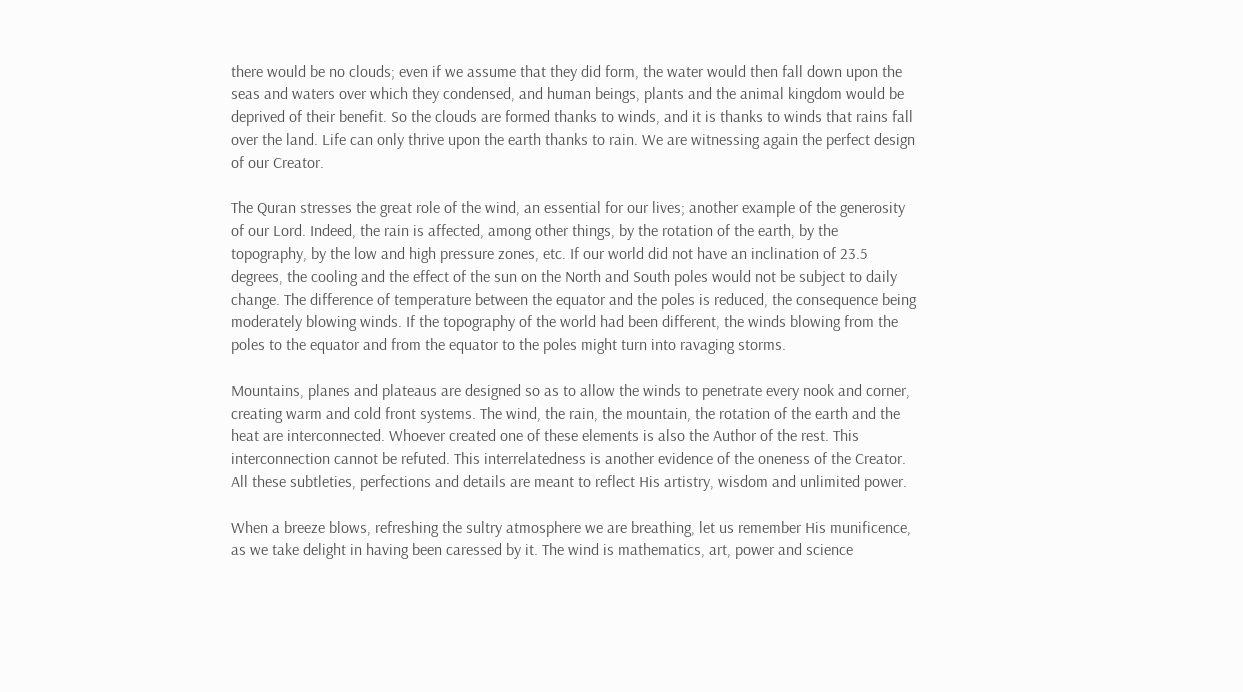there would be no clouds; even if we assume that they did form, the water would then fall down upon the seas and waters over which they condensed, and human beings, plants and the animal kingdom would be deprived of their benefit. So the clouds are formed thanks to winds, and it is thanks to winds that rains fall over the land. Life can only thrive upon the earth thanks to rain. We are witnessing again the perfect design of our Creator.

The Quran stresses the great role of the wind, an essential for our lives; another example of the generosity of our Lord. Indeed, the rain is affected, among other things, by the rotation of the earth, by the topography, by the low and high pressure zones, etc. If our world did not have an inclination of 23.5 degrees, the cooling and the effect of the sun on the North and South poles would not be subject to daily change. The difference of temperature between the equator and the poles is reduced, the consequence being moderately blowing winds. If the topography of the world had been different, the winds blowing from the poles to the equator and from the equator to the poles might turn into ravaging storms.

Mountains, planes and plateaus are designed so as to allow the winds to penetrate every nook and corner, creating warm and cold front systems. The wind, the rain, the mountain, the rotation of the earth and the heat are interconnected. Whoever created one of these elements is also the Author of the rest. This interconnection cannot be refuted. This interrelatedness is another evidence of the oneness of the Creator. All these subtleties, perfections and details are meant to reflect His artistry, wisdom and unlimited power.

When a breeze blows, refreshing the sultry atmosphere we are breathing, let us remember His munificence, as we take delight in having been caressed by it. The wind is mathematics, art, power and science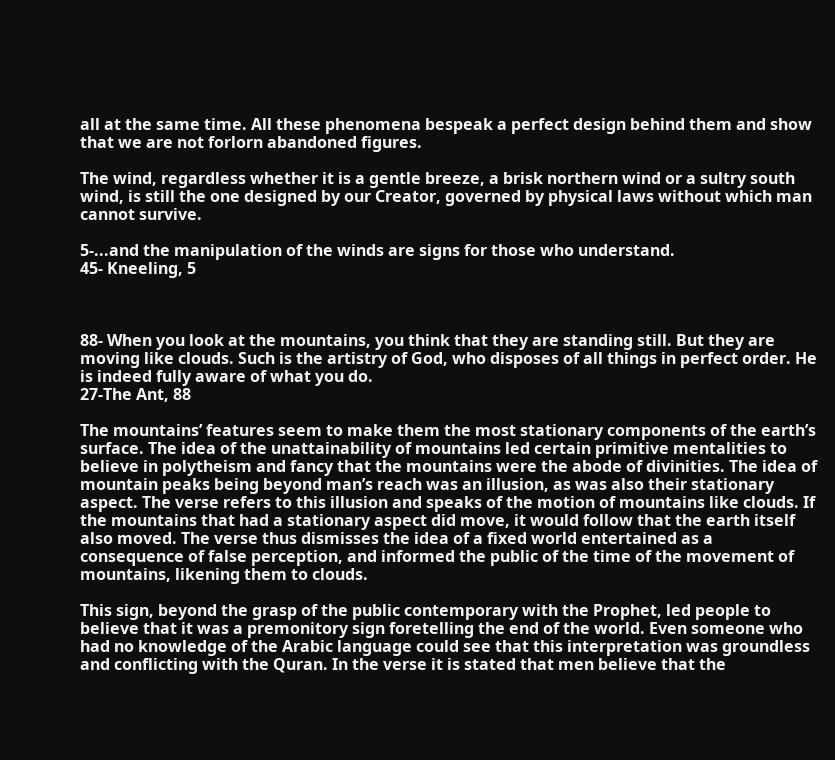all at the same time. All these phenomena bespeak a perfect design behind them and show that we are not forlorn abandoned figures.

The wind, regardless whether it is a gentle breeze, a brisk northern wind or a sultry south wind, is still the one designed by our Creator, governed by physical laws without which man cannot survive.

5-...and the manipulation of the winds are signs for those who understand.
45- Kneeling, 5



88- When you look at the mountains, you think that they are standing still. But they are moving like clouds. Such is the artistry of God, who disposes of all things in perfect order. He is indeed fully aware of what you do.
27-The Ant, 88

The mountains’ features seem to make them the most stationary components of the earth’s surface. The idea of the unattainability of mountains led certain primitive mentalities to believe in polytheism and fancy that the mountains were the abode of divinities. The idea of mountain peaks being beyond man’s reach was an illusion, as was also their stationary aspect. The verse refers to this illusion and speaks of the motion of mountains like clouds. If the mountains that had a stationary aspect did move, it would follow that the earth itself also moved. The verse thus dismisses the idea of a fixed world entertained as a consequence of false perception, and informed the public of the time of the movement of mountains, likening them to clouds.

This sign, beyond the grasp of the public contemporary with the Prophet, led people to believe that it was a premonitory sign foretelling the end of the world. Even someone who had no knowledge of the Arabic language could see that this interpretation was groundless and conflicting with the Quran. In the verse it is stated that men believe that the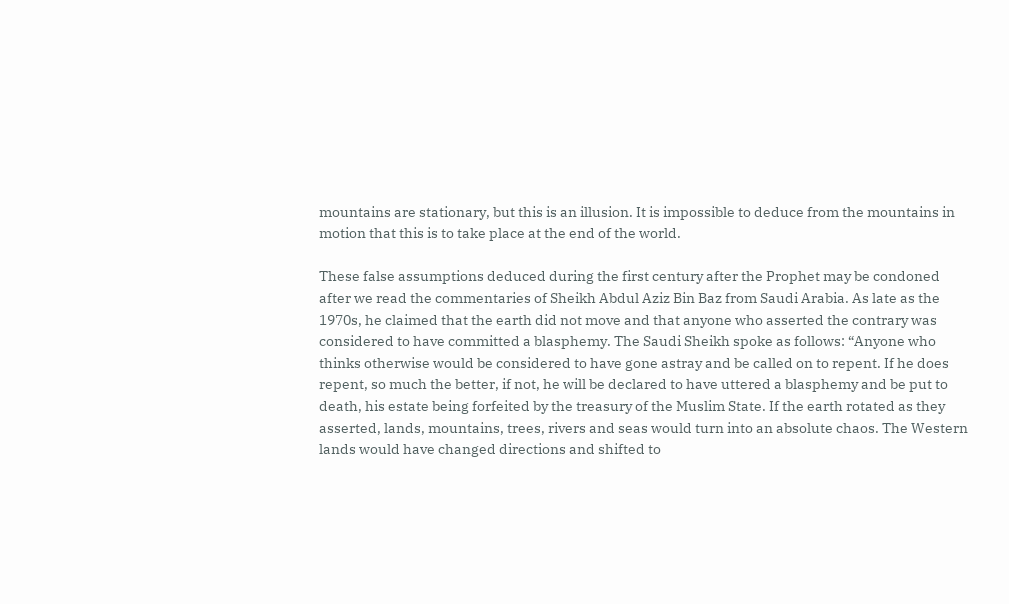mountains are stationary, but this is an illusion. It is impossible to deduce from the mountains in motion that this is to take place at the end of the world.

These false assumptions deduced during the first century after the Prophet may be condoned after we read the commentaries of Sheikh Abdul Aziz Bin Baz from Saudi Arabia. As late as the 1970s, he claimed that the earth did not move and that anyone who asserted the contrary was considered to have committed a blasphemy. The Saudi Sheikh spoke as follows: “Anyone who thinks otherwise would be considered to have gone astray and be called on to repent. If he does repent, so much the better, if not, he will be declared to have uttered a blasphemy and be put to death, his estate being forfeited by the treasury of the Muslim State. If the earth rotated as they asserted, lands, mountains, trees, rivers and seas would turn into an absolute chaos. The Western lands would have changed directions and shifted to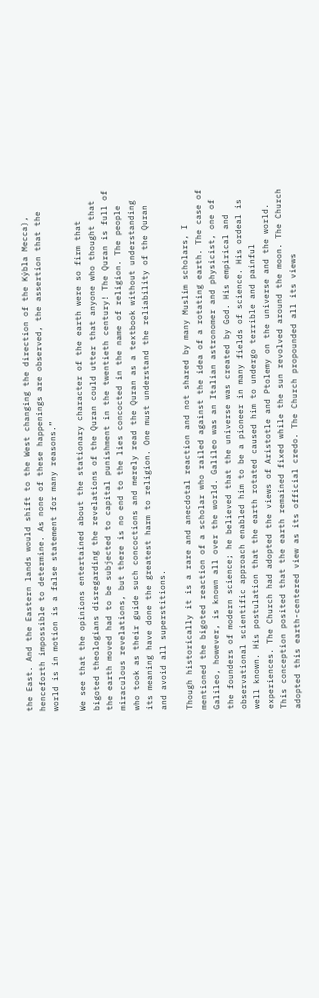the East. And the Eastern lands would shift to the West changing the direction of the Kýbla Mecca), henceforth impossible to determine. As none of these happenings are observed, the assertion that the world is in motion is a false statement for many reasons.”

We see that the opinions entertained about the stationary character of the earth were so firm that bigoted theologians disregarding the revelations of the Quran could utter that anyone who thought that the earth moved had to be subjected to capital punishment in the twentieth century! The Quran is full of miraculous revelations, but there is no end to the lies concocted in the name of religion. The people who took as their guide such concoctions and merely read the Quran as a textbook without understanding its meaning have done the greatest harm to religion. One must understand the reliability of the Quran and avoid all superstitions.

Though historically it is a rare and anecdotal reaction and not shared by many Muslim scholars, I mentioned the bigoted reaction of a scholar who railed against the idea of a rotating earth. The case of Galileo, however, is known all over the world. Galileo was an Italian astronomer and physicist, one of the founders of modern science; he believed that the universe was created by God. His empirical and observational scientific approach enabled him to be a pioneer in many fields of science. His ordeal is well known. His postulation that the earth rotated caused him to undergo terrible and painful experiences. The Church had adopted the views of Aristotle and Ptolemy on the universe and the world. This conception posited that the earth remained fixed while the sun revolved around the moon. The Church adopted this earth-centered view as its official credo. The Church propounded all its views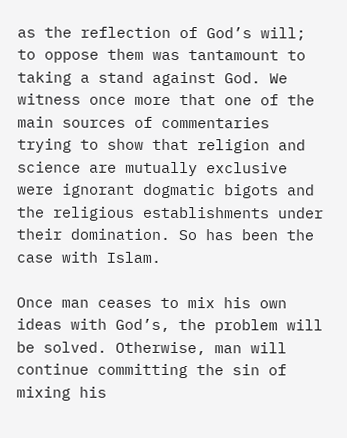as the reflection of God’s will; to oppose them was tantamount to taking a stand against God. We witness once more that one of the main sources of commentaries trying to show that religion and science are mutually exclusive were ignorant dogmatic bigots and the religious establishments under their domination. So has been the case with Islam.

Once man ceases to mix his own ideas with God’s, the problem will be solved. Otherwise, man will continue committing the sin of mixing his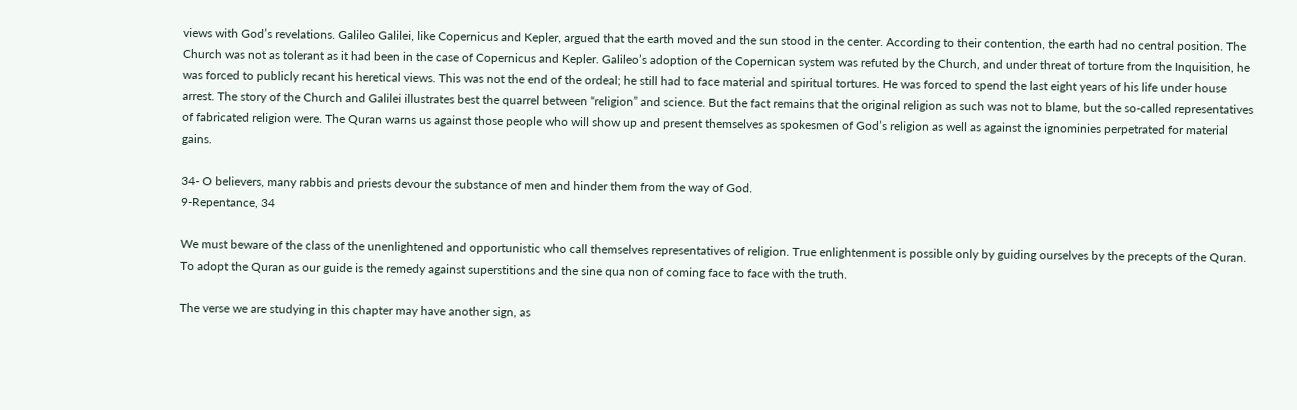views with God’s revelations. Galileo Galilei, like Copernicus and Kepler, argued that the earth moved and the sun stood in the center. According to their contention, the earth had no central position. The Church was not as tolerant as it had been in the case of Copernicus and Kepler. Galileo’s adoption of the Copernican system was refuted by the Church, and under threat of torture from the Inquisition, he was forced to publicly recant his heretical views. This was not the end of the ordeal; he still had to face material and spiritual tortures. He was forced to spend the last eight years of his life under house arrest. The story of the Church and Galilei illustrates best the quarrel between “religion” and science. But the fact remains that the original religion as such was not to blame, but the so-called representatives of fabricated religion were. The Quran warns us against those people who will show up and present themselves as spokesmen of God’s religion as well as against the ignominies perpetrated for material gains.

34- O believers, many rabbis and priests devour the substance of men and hinder them from the way of God.
9-Repentance, 34

We must beware of the class of the unenlightened and opportunistic who call themselves representatives of religion. True enlightenment is possible only by guiding ourselves by the precepts of the Quran. To adopt the Quran as our guide is the remedy against superstitions and the sine qua non of coming face to face with the truth.

The verse we are studying in this chapter may have another sign, as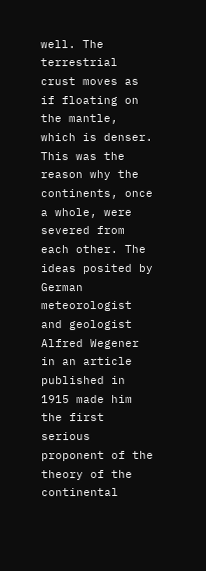well. The terrestrial crust moves as if floating on the mantle, which is denser. This was the reason why the continents, once a whole, were severed from each other. The ideas posited by German meteorologist and geologist Alfred Wegener in an article published in 1915 made him the first serious proponent of the theory of the continental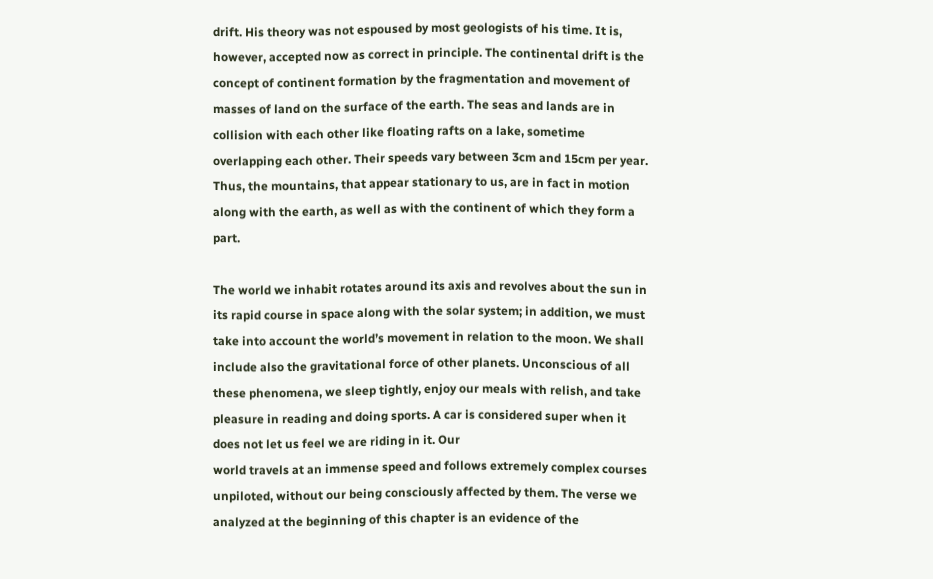drift. His theory was not espoused by most geologists of his time. It is, however, accepted now as correct in principle. The continental drift is the concept of continent formation by the fragmentation and movement of masses of land on the surface of the earth. The seas and lands are in collision with each other like floating rafts on a lake, sometime overlapping each other. Their speeds vary between 3cm and 15cm per year. Thus, the mountains, that appear stationary to us, are in fact in motion along with the earth, as well as with the continent of which they form a part.

The world we inhabit rotates around its axis and revolves about the sun in its rapid course in space along with the solar system; in addition, we must take into account the world’s movement in relation to the moon. We shall include also the gravitational force of other planets. Unconscious of all these phenomena, we sleep tightly, enjoy our meals with relish, and take pleasure in reading and doing sports. A car is considered super when it does not let us feel we are riding in it. Our
world travels at an immense speed and follows extremely complex courses unpiloted, without our being consciously affected by them. The verse we analyzed at the beginning of this chapter is an evidence of the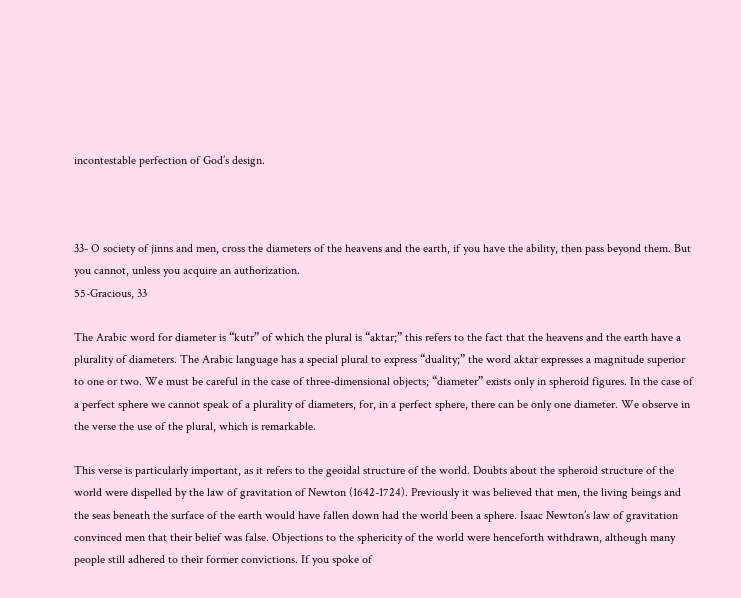incontestable perfection of God’s design.



33- O society of jinns and men, cross the diameters of the heavens and the earth, if you have the ability, then pass beyond them. But you cannot, unless you acquire an authorization.
55-Gracious, 33

The Arabic word for diameter is “kutr” of which the plural is “aktar;” this refers to the fact that the heavens and the earth have a plurality of diameters. The Arabic language has a special plural to express “duality;” the word aktar expresses a magnitude superior to one or two. We must be careful in the case of three-dimensional objects; “diameter” exists only in spheroid figures. In the case of a perfect sphere we cannot speak of a plurality of diameters, for, in a perfect sphere, there can be only one diameter. We observe in the verse the use of the plural, which is remarkable.

This verse is particularly important, as it refers to the geoidal structure of the world. Doubts about the spheroid structure of the world were dispelled by the law of gravitation of Newton (1642-1724). Previously it was believed that men, the living beings and the seas beneath the surface of the earth would have fallen down had the world been a sphere. Isaac Newton’s law of gravitation convinced men that their belief was false. Objections to the sphericity of the world were henceforth withdrawn, although many people still adhered to their former convictions. If you spoke of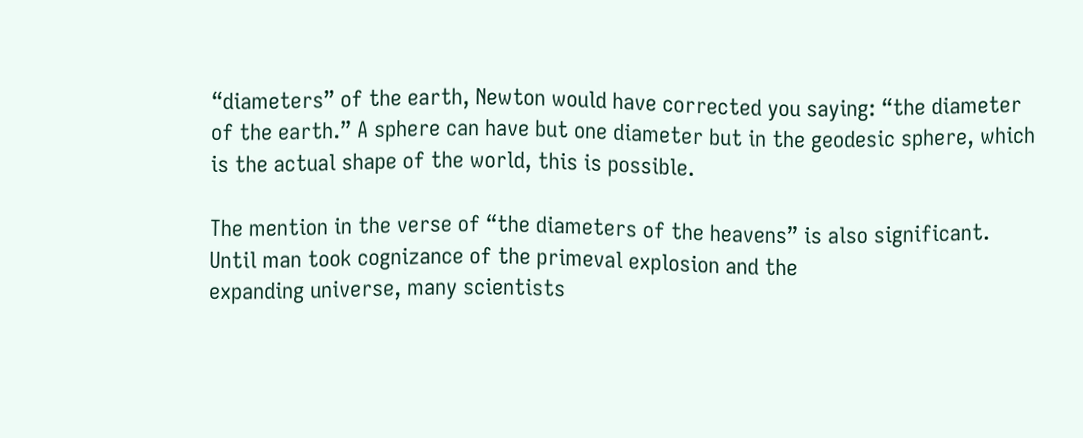“diameters” of the earth, Newton would have corrected you saying: “the diameter of the earth.” A sphere can have but one diameter but in the geodesic sphere, which is the actual shape of the world, this is possible.

The mention in the verse of “the diameters of the heavens” is also significant. Until man took cognizance of the primeval explosion and the
expanding universe, many scientists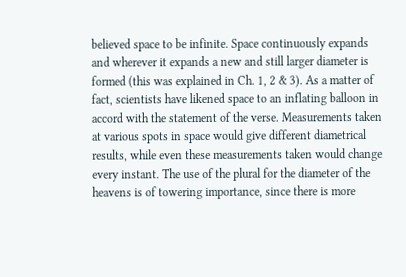believed space to be infinite. Space continuously expands and wherever it expands a new and still larger diameter is formed (this was explained in Ch. 1, 2 & 3). As a matter of fact, scientists have likened space to an inflating balloon in accord with the statement of the verse. Measurements taken at various spots in space would give different diametrical results, while even these measurements taken would change every instant. The use of the plural for the diameter of the heavens is of towering importance, since there is more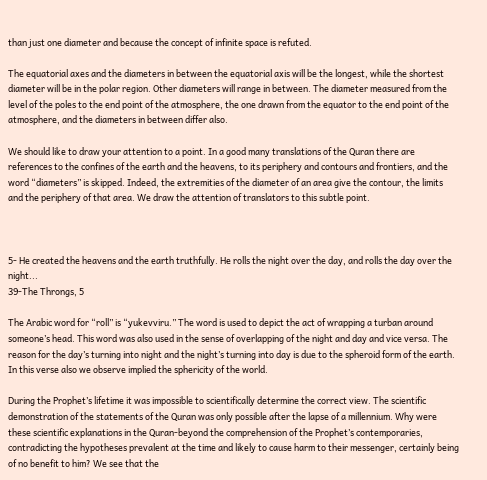than just one diameter and because the concept of infinite space is refuted.

The equatorial axes and the diameters in between the equatorial axis will be the longest, while the shortest diameter will be in the polar region. Other diameters will range in between. The diameter measured from the level of the poles to the end point of the atmosphere, the one drawn from the equator to the end point of the atmosphere, and the diameters in between differ also.

We should like to draw your attention to a point. In a good many translations of the Quran there are references to the confines of the earth and the heavens, to its periphery and contours and frontiers, and the word “diameters” is skipped. Indeed, the extremities of the diameter of an area give the contour, the limits and the periphery of that area. We draw the attention of translators to this subtle point.



5- He created the heavens and the earth truthfully. He rolls the night over the day, and rolls the day over the night...
39-The Throngs, 5

The Arabic word for “roll” is “yukevviru.” The word is used to depict the act of wrapping a turban around someone’s head. This word was also used in the sense of overlapping of the night and day and vice versa. The reason for the day’s turning into night and the night’s turning into day is due to the spheroid form of the earth. In this verse also we observe implied the sphericity of the world.

During the Prophet’s lifetime it was impossible to scientifically determine the correct view. The scientific demonstration of the statements of the Quran was only possible after the lapse of a millennium. Why were these scientific explanations in the Quran-beyond the comprehension of the Prophet’s contemporaries, contradicting the hypotheses prevalent at the time and likely to cause harm to their messenger, certainly being of no benefit to him? We see that the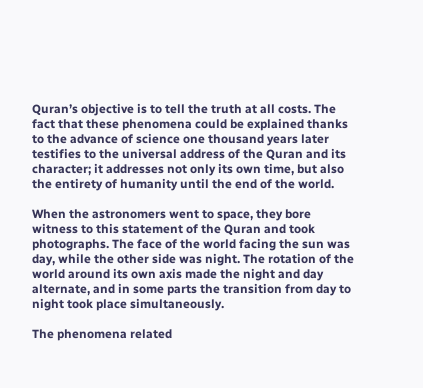Quran’s objective is to tell the truth at all costs. The fact that these phenomena could be explained thanks to the advance of science one thousand years later testifies to the universal address of the Quran and its character; it addresses not only its own time, but also the entirety of humanity until the end of the world.

When the astronomers went to space, they bore witness to this statement of the Quran and took photographs. The face of the world facing the sun was day, while the other side was night. The rotation of the world around its own axis made the night and day alternate, and in some parts the transition from day to night took place simultaneously.

The phenomena related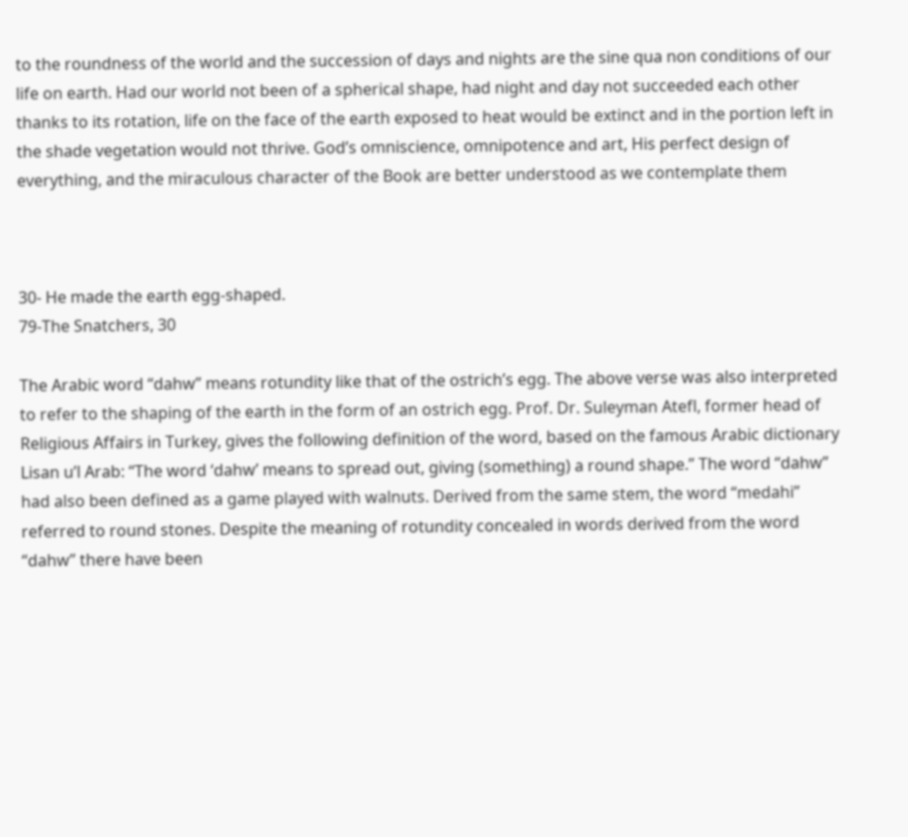to the roundness of the world and the succession of days and nights are the sine qua non conditions of our life on earth. Had our world not been of a spherical shape, had night and day not succeeded each other thanks to its rotation, life on the face of the earth exposed to heat would be extinct and in the portion left in the shade vegetation would not thrive. God’s omniscience, omnipotence and art, His perfect design of everything, and the miraculous character of the Book are better understood as we contemplate them



30- He made the earth egg-shaped.
79-The Snatchers, 30

The Arabic word “dahw” means rotundity like that of the ostrich’s egg. The above verse was also interpreted to refer to the shaping of the earth in the form of an ostrich egg. Prof. Dr. Suleyman Atefl, former head of Religious Affairs in Turkey, gives the following definition of the word, based on the famous Arabic dictionary Lisan u’l Arab: “The word ‘dahw’ means to spread out, giving (something) a round shape.” The word “dahw” had also been defined as a game played with walnuts. Derived from the same stem, the word “medahi” referred to round stones. Despite the meaning of rotundity concealed in words derived from the word “dahw” there have been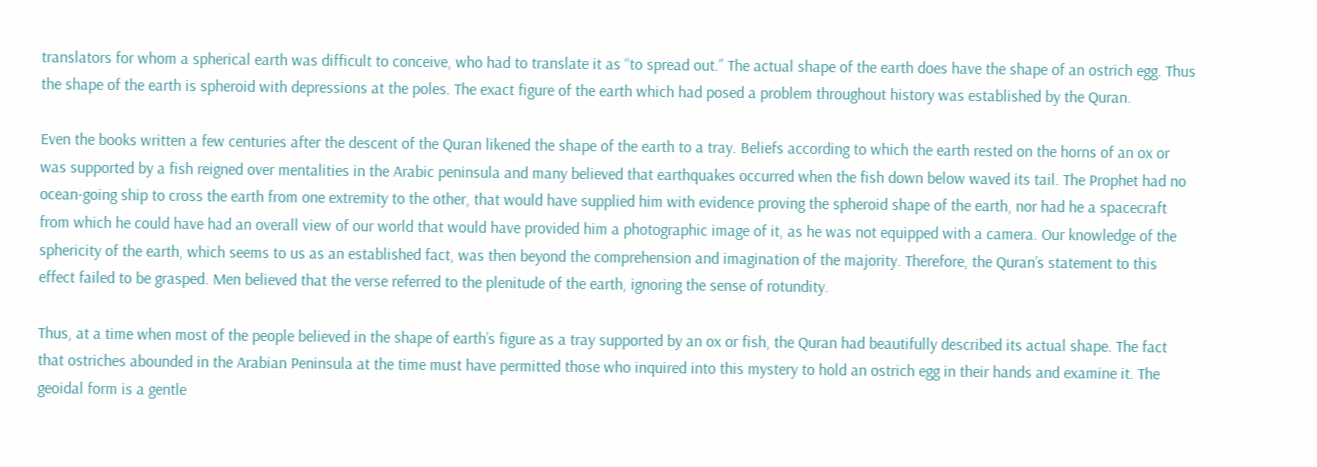translators for whom a spherical earth was difficult to conceive, who had to translate it as “to spread out.” The actual shape of the earth does have the shape of an ostrich egg. Thus the shape of the earth is spheroid with depressions at the poles. The exact figure of the earth which had posed a problem throughout history was established by the Quran.

Even the books written a few centuries after the descent of the Quran likened the shape of the earth to a tray. Beliefs according to which the earth rested on the horns of an ox or was supported by a fish reigned over mentalities in the Arabic peninsula and many believed that earthquakes occurred when the fish down below waved its tail. The Prophet had no ocean-going ship to cross the earth from one extremity to the other, that would have supplied him with evidence proving the spheroid shape of the earth, nor had he a spacecraft from which he could have had an overall view of our world that would have provided him a photographic image of it, as he was not equipped with a camera. Our knowledge of the sphericity of the earth, which seems to us as an established fact, was then beyond the comprehension and imagination of the majority. Therefore, the Quran’s statement to this effect failed to be grasped. Men believed that the verse referred to the plenitude of the earth, ignoring the sense of rotundity.

Thus, at a time when most of the people believed in the shape of earth’s figure as a tray supported by an ox or fish, the Quran had beautifully described its actual shape. The fact that ostriches abounded in the Arabian Peninsula at the time must have permitted those who inquired into this mystery to hold an ostrich egg in their hands and examine it. The geoidal form is a gentle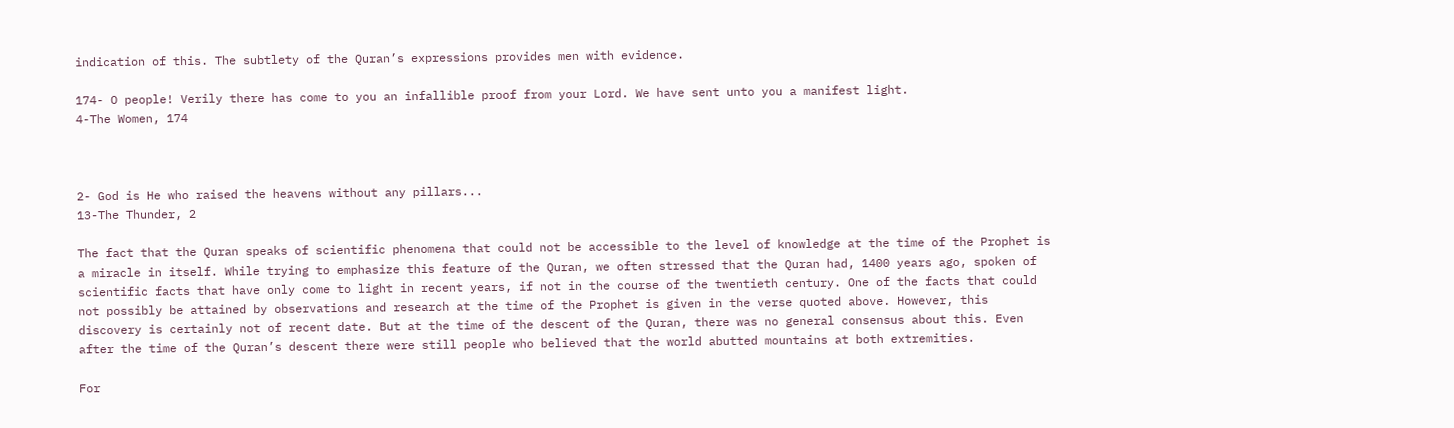indication of this. The subtlety of the Quran’s expressions provides men with evidence.

174- O people! Verily there has come to you an infallible proof from your Lord. We have sent unto you a manifest light.
4-The Women, 174



2- God is He who raised the heavens without any pillars...
13-The Thunder, 2

The fact that the Quran speaks of scientific phenomena that could not be accessible to the level of knowledge at the time of the Prophet is a miracle in itself. While trying to emphasize this feature of the Quran, we often stressed that the Quran had, 1400 years ago, spoken of scientific facts that have only come to light in recent years, if not in the course of the twentieth century. One of the facts that could not possibly be attained by observations and research at the time of the Prophet is given in the verse quoted above. However, this discovery is certainly not of recent date. But at the time of the descent of the Quran, there was no general consensus about this. Even after the time of the Quran’s descent there were still people who believed that the world abutted mountains at both extremities.

For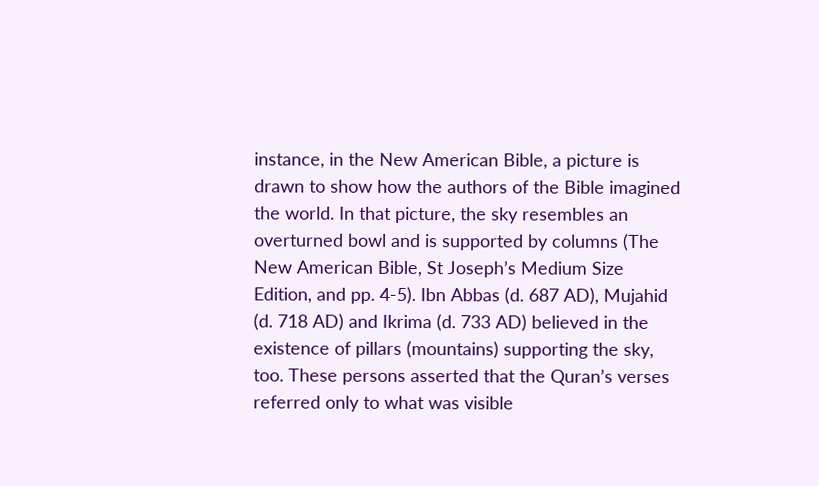instance, in the New American Bible, a picture is drawn to show how the authors of the Bible imagined the world. In that picture, the sky resembles an overturned bowl and is supported by columns (The New American Bible, St Joseph’s Medium Size Edition, and pp. 4-5). Ibn Abbas (d. 687 AD), Mujahid (d. 718 AD) and Ikrima (d. 733 AD) believed in the existence of pillars (mountains) supporting the sky, too. These persons asserted that the Quran’s verses referred only to what was visible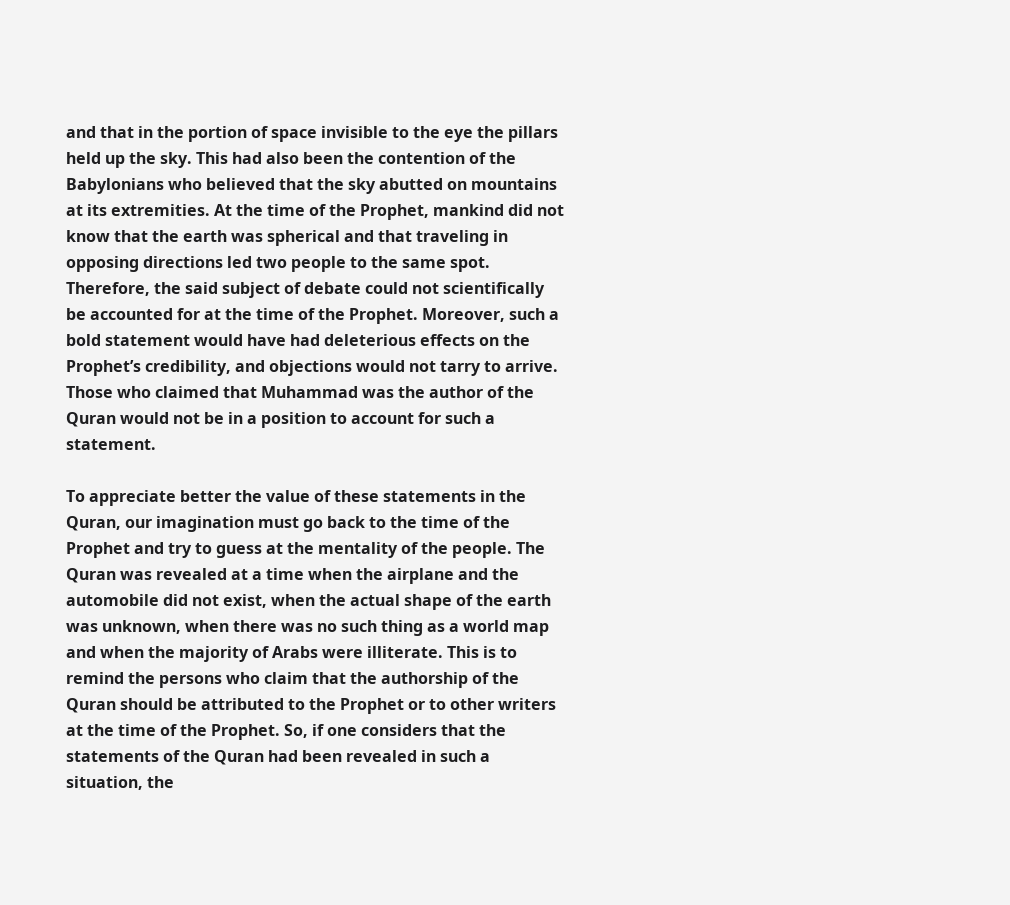and that in the portion of space invisible to the eye the pillars held up the sky. This had also been the contention of the Babylonians who believed that the sky abutted on mountains at its extremities. At the time of the Prophet, mankind did not know that the earth was spherical and that traveling in opposing directions led two people to the same spot. Therefore, the said subject of debate could not scientifically be accounted for at the time of the Prophet. Moreover, such a bold statement would have had deleterious effects on the Prophet’s credibility, and objections would not tarry to arrive. Those who claimed that Muhammad was the author of the Quran would not be in a position to account for such a statement.

To appreciate better the value of these statements in the Quran, our imagination must go back to the time of the Prophet and try to guess at the mentality of the people. The Quran was revealed at a time when the airplane and the automobile did not exist, when the actual shape of the earth was unknown, when there was no such thing as a world map and when the majority of Arabs were illiterate. This is to remind the persons who claim that the authorship of the Quran should be attributed to the Prophet or to other writers at the time of the Prophet. So, if one considers that the statements of the Quran had been revealed in such a situation, the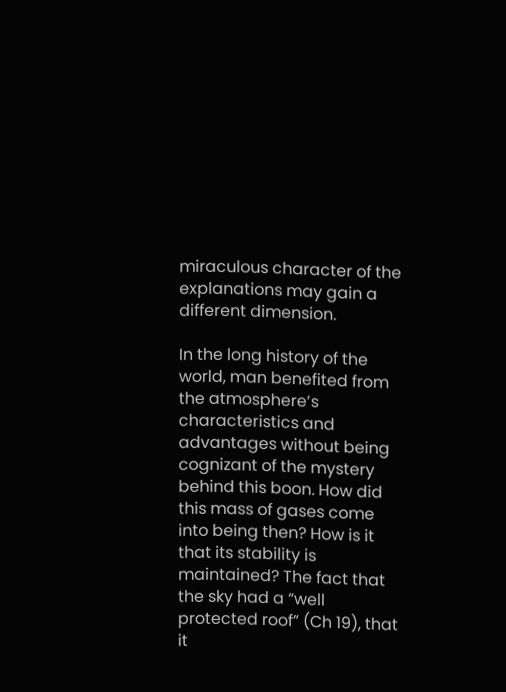miraculous character of the explanations may gain a different dimension.

In the long history of the world, man benefited from the atmosphere’s characteristics and advantages without being cognizant of the mystery behind this boon. How did this mass of gases come into being then? How is it that its stability is maintained? The fact that the sky had a “well protected roof” (Ch 19), that it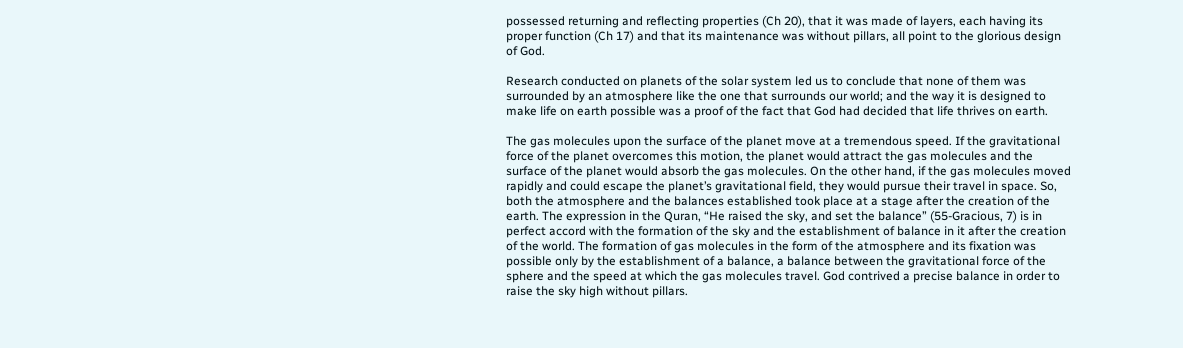possessed returning and reflecting properties (Ch 20), that it was made of layers, each having its proper function (Ch 17) and that its maintenance was without pillars, all point to the glorious design of God.

Research conducted on planets of the solar system led us to conclude that none of them was surrounded by an atmosphere like the one that surrounds our world; and the way it is designed to make life on earth possible was a proof of the fact that God had decided that life thrives on earth.

The gas molecules upon the surface of the planet move at a tremendous speed. If the gravitational force of the planet overcomes this motion, the planet would attract the gas molecules and the surface of the planet would absorb the gas molecules. On the other hand, if the gas molecules moved rapidly and could escape the planet’s gravitational field, they would pursue their travel in space. So, both the atmosphere and the balances established took place at a stage after the creation of the earth. The expression in the Quran, “He raised the sky, and set the balance” (55-Gracious, 7) is in perfect accord with the formation of the sky and the establishment of balance in it after the creation of the world. The formation of gas molecules in the form of the atmosphere and its fixation was possible only by the establishment of a balance, a balance between the gravitational force of the sphere and the speed at which the gas molecules travel. God contrived a precise balance in order to raise the sky high without pillars.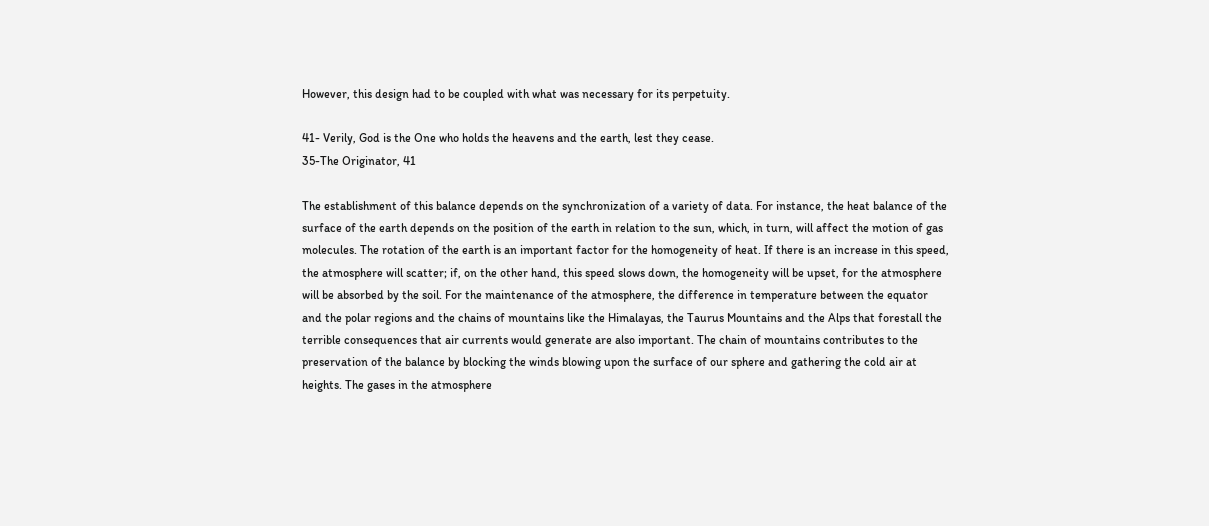However, this design had to be coupled with what was necessary for its perpetuity.

41- Verily, God is the One who holds the heavens and the earth, lest they cease.
35-The Originator, 41

The establishment of this balance depends on the synchronization of a variety of data. For instance, the heat balance of the surface of the earth depends on the position of the earth in relation to the sun, which, in turn, will affect the motion of gas molecules. The rotation of the earth is an important factor for the homogeneity of heat. If there is an increase in this speed, the atmosphere will scatter; if, on the other hand, this speed slows down, the homogeneity will be upset, for the atmosphere will be absorbed by the soil. For the maintenance of the atmosphere, the difference in temperature between the equator and the polar regions and the chains of mountains like the Himalayas, the Taurus Mountains and the Alps that forestall the terrible consequences that air currents would generate are also important. The chain of mountains contributes to the preservation of the balance by blocking the winds blowing upon the surface of our sphere and gathering the cold air at heights. The gases in the atmosphere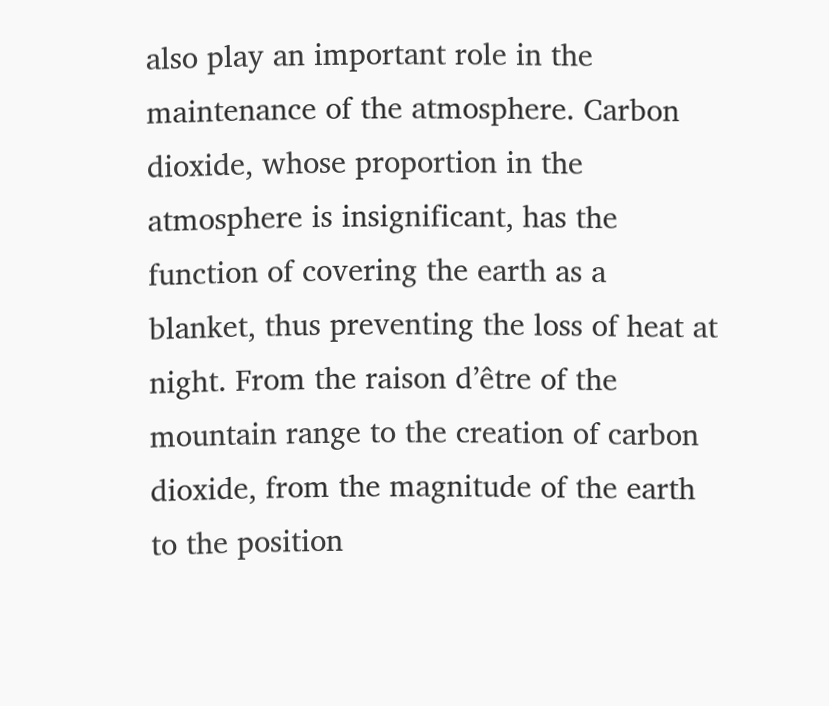also play an important role in the maintenance of the atmosphere. Carbon dioxide, whose proportion in the atmosphere is insignificant, has the function of covering the earth as a blanket, thus preventing the loss of heat at night. From the raison d’être of the mountain range to the creation of carbon dioxide, from the magnitude of the earth to the position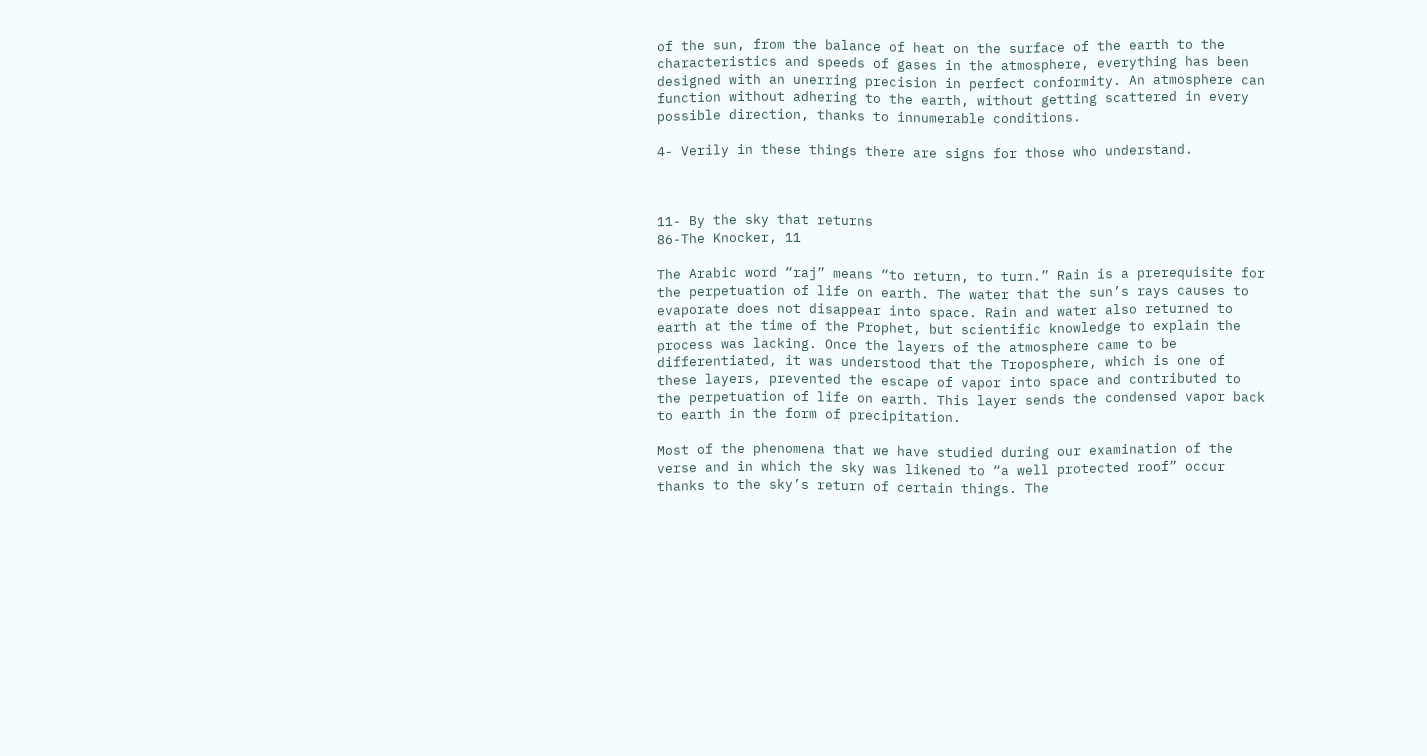of the sun, from the balance of heat on the surface of the earth to the characteristics and speeds of gases in the atmosphere, everything has been designed with an unerring precision in perfect conformity. An atmosphere can function without adhering to the earth, without getting scattered in every possible direction, thanks to innumerable conditions.

4- Verily in these things there are signs for those who understand.



11- By the sky that returns
86-The Knocker, 11

The Arabic word “raj” means “to return, to turn.” Rain is a prerequisite for the perpetuation of life on earth. The water that the sun’s rays causes to evaporate does not disappear into space. Rain and water also returned to earth at the time of the Prophet, but scientific knowledge to explain the process was lacking. Once the layers of the atmosphere came to be differentiated, it was understood that the Troposphere, which is one of these layers, prevented the escape of vapor into space and contributed to the perpetuation of life on earth. This layer sends the condensed vapor back to earth in the form of precipitation.

Most of the phenomena that we have studied during our examination of the verse and in which the sky was likened to “a well protected roof” occur thanks to the sky’s return of certain things. The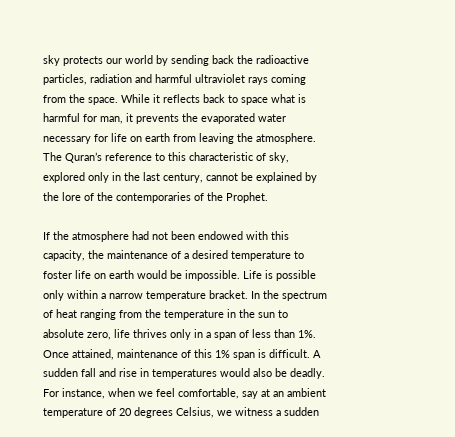sky protects our world by sending back the radioactive particles, radiation and harmful ultraviolet rays coming from the space. While it reflects back to space what is harmful for man, it prevents the evaporated water necessary for life on earth from leaving the atmosphere. The Quran’s reference to this characteristic of sky, explored only in the last century, cannot be explained by the lore of the contemporaries of the Prophet.

If the atmosphere had not been endowed with this capacity, the maintenance of a desired temperature to foster life on earth would be impossible. Life is possible only within a narrow temperature bracket. In the spectrum of heat ranging from the temperature in the sun to absolute zero, life thrives only in a span of less than 1%. Once attained, maintenance of this 1% span is difficult. A sudden fall and rise in temperatures would also be deadly. For instance, when we feel comfortable, say at an ambient temperature of 20 degrees Celsius, we witness a sudden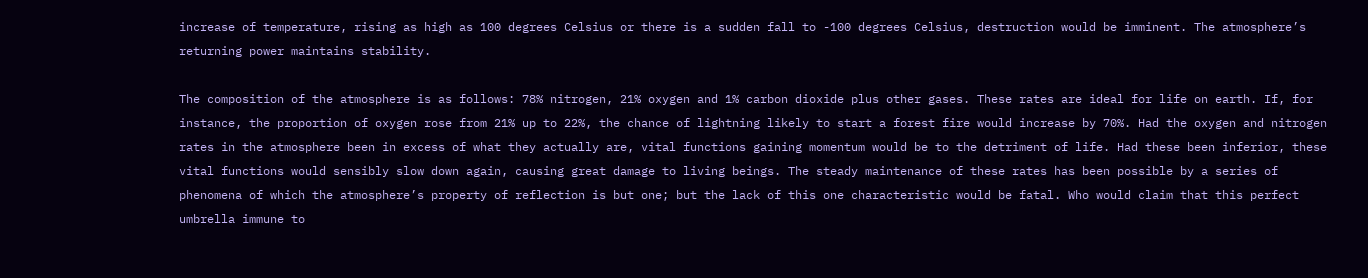increase of temperature, rising as high as 100 degrees Celsius or there is a sudden fall to -100 degrees Celsius, destruction would be imminent. The atmosphere’s returning power maintains stability.

The composition of the atmosphere is as follows: 78% nitrogen, 21% oxygen and 1% carbon dioxide plus other gases. These rates are ideal for life on earth. If, for instance, the proportion of oxygen rose from 21% up to 22%, the chance of lightning likely to start a forest fire would increase by 70%. Had the oxygen and nitrogen rates in the atmosphere been in excess of what they actually are, vital functions gaining momentum would be to the detriment of life. Had these been inferior, these vital functions would sensibly slow down again, causing great damage to living beings. The steady maintenance of these rates has been possible by a series of phenomena of which the atmosphere’s property of reflection is but one; but the lack of this one characteristic would be fatal. Who would claim that this perfect umbrella immune to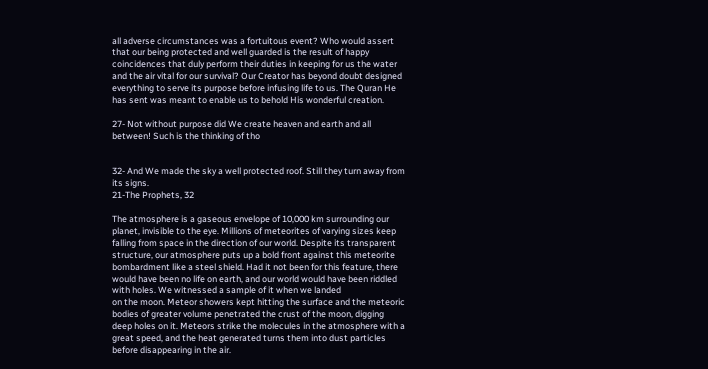all adverse circumstances was a fortuitous event? Who would assert that our being protected and well guarded is the result of happy coincidences that duly perform their duties in keeping for us the water and the air vital for our survival? Our Creator has beyond doubt designed everything to serve its purpose before infusing life to us. The Quran He has sent was meant to enable us to behold His wonderful creation.

27- Not without purpose did We create heaven and earth and all between! Such is the thinking of tho


32- And We made the sky a well protected roof. Still they turn away from its signs.
21-The Prophets, 32

The atmosphere is a gaseous envelope of 10,000 km surrounding our planet, invisible to the eye. Millions of meteorites of varying sizes keep falling from space in the direction of our world. Despite its transparent structure, our atmosphere puts up a bold front against this meteorite bombardment like a steel shield. Had it not been for this feature, there would have been no life on earth, and our world would have been riddled with holes. We witnessed a sample of it when we landed
on the moon. Meteor showers kept hitting the surface and the meteoric bodies of greater volume penetrated the crust of the moon, digging deep holes on it. Meteors strike the molecules in the atmosphere with a great speed, and the heat generated turns them into dust particles before disappearing in the air.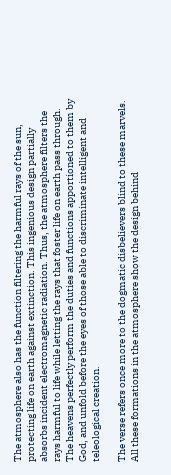The atmosphere also has the function filtering the harmful rays of the sun, protecting life on earth against extinction. This ingenious design partially absorbs incident electromagnetic radiation. Thus, the atmosphere filters the rays harmful to life while letting the rays that foster life on earth pass through. The heavens perfectly perform the duties and functions apportioned to them by God, and unfold before the eyes of those able to discriminate intelligent and teleological creation.

The verse refers once more to the dogmatic disbelievers blind to these marvels. All these formations in the atmosphere show the design behind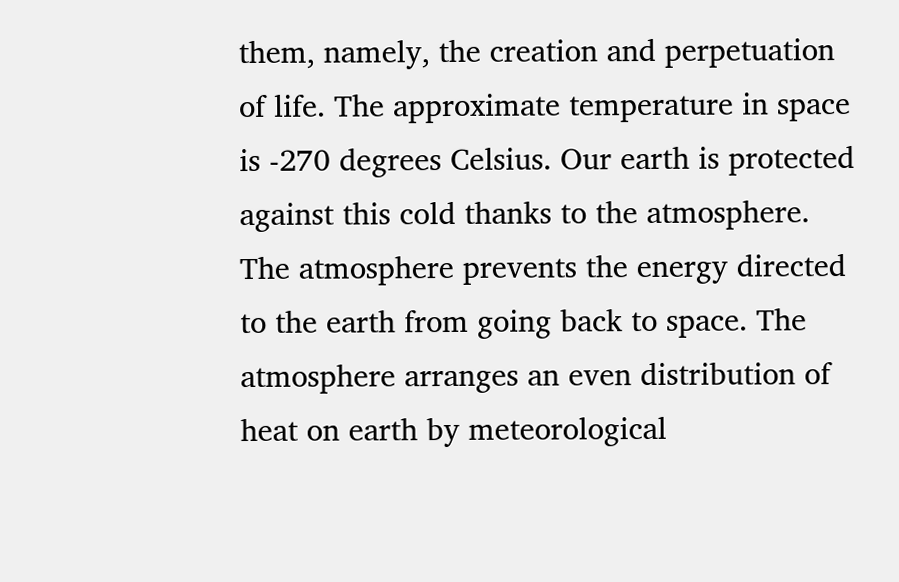them, namely, the creation and perpetuation of life. The approximate temperature in space is -270 degrees Celsius. Our earth is protected against this cold thanks to the atmosphere. The atmosphere prevents the energy directed to the earth from going back to space. The atmosphere arranges an even distribution of heat on earth by meteorological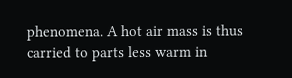phenomena. A hot air mass is thus carried to parts less warm in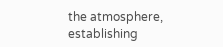the atmosphere, establishing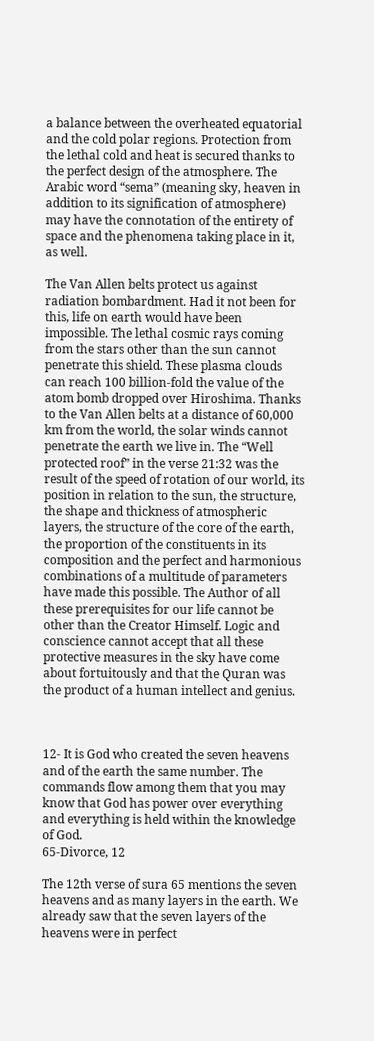a balance between the overheated equatorial and the cold polar regions. Protection from the lethal cold and heat is secured thanks to the perfect design of the atmosphere. The Arabic word “sema” (meaning sky, heaven in addition to its signification of atmosphere) may have the connotation of the entirety of space and the phenomena taking place in it, as well.

The Van Allen belts protect us against radiation bombardment. Had it not been for this, life on earth would have been impossible. The lethal cosmic rays coming from the stars other than the sun cannot penetrate this shield. These plasma clouds can reach 100 billion-fold the value of the atom bomb dropped over Hiroshima. Thanks to the Van Allen belts at a distance of 60,000 km from the world, the solar winds cannot penetrate the earth we live in. The “Well protected roof” in the verse 21:32 was the result of the speed of rotation of our world, its position in relation to the sun, the structure, the shape and thickness of atmospheric layers, the structure of the core of the earth, the proportion of the constituents in its composition and the perfect and harmonious combinations of a multitude of parameters have made this possible. The Author of all these prerequisites for our life cannot be other than the Creator Himself. Logic and conscience cannot accept that all these protective measures in the sky have come about fortuitously and that the Quran was the product of a human intellect and genius.



12- It is God who created the seven heavens and of the earth the same number. The commands flow among them that you may know that God has power over everything and everything is held within the knowledge of God.
65-Divorce, 12

The 12th verse of sura 65 mentions the seven heavens and as many layers in the earth. We already saw that the seven layers of the heavens were in perfect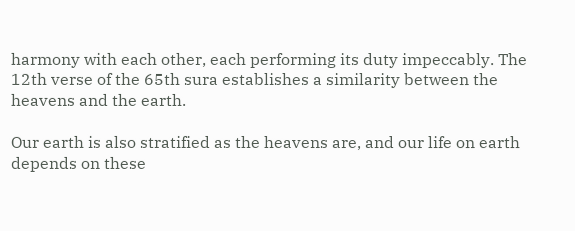harmony with each other, each performing its duty impeccably. The 12th verse of the 65th sura establishes a similarity between the heavens and the earth.

Our earth is also stratified as the heavens are, and our life on earth depends on these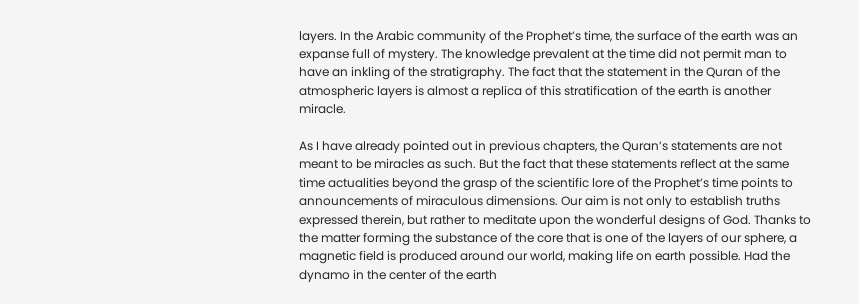layers. In the Arabic community of the Prophet’s time, the surface of the earth was an expanse full of mystery. The knowledge prevalent at the time did not permit man to have an inkling of the stratigraphy. The fact that the statement in the Quran of the atmospheric layers is almost a replica of this stratification of the earth is another miracle.

As I have already pointed out in previous chapters, the Quran’s statements are not meant to be miracles as such. But the fact that these statements reflect at the same time actualities beyond the grasp of the scientific lore of the Prophet’s time points to announcements of miraculous dimensions. Our aim is not only to establish truths expressed therein, but rather to meditate upon the wonderful designs of God. Thanks to the matter forming the substance of the core that is one of the layers of our sphere, a magnetic field is produced around our world, making life on earth possible. Had the dynamo in the center of the earth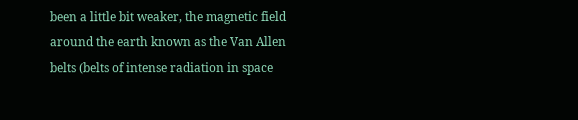been a little bit weaker, the magnetic field around the earth known as the Van Allen belts (belts of intense radiation in space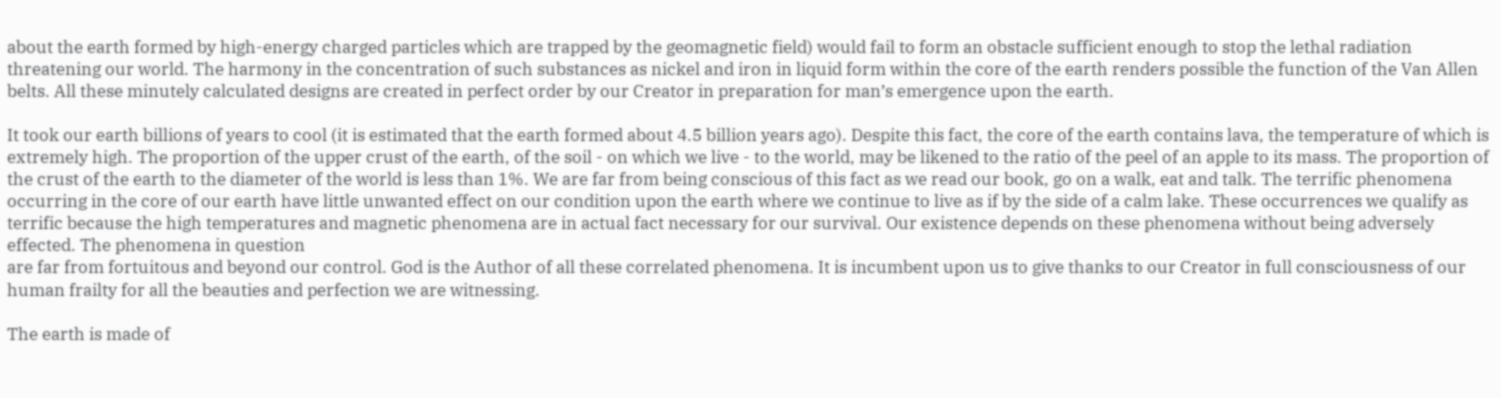about the earth formed by high-energy charged particles which are trapped by the geomagnetic field) would fail to form an obstacle sufficient enough to stop the lethal radiation threatening our world. The harmony in the concentration of such substances as nickel and iron in liquid form within the core of the earth renders possible the function of the Van Allen belts. All these minutely calculated designs are created in perfect order by our Creator in preparation for man’s emergence upon the earth.

It took our earth billions of years to cool (it is estimated that the earth formed about 4.5 billion years ago). Despite this fact, the core of the earth contains lava, the temperature of which is extremely high. The proportion of the upper crust of the earth, of the soil - on which we live - to the world, may be likened to the ratio of the peel of an apple to its mass. The proportion of the crust of the earth to the diameter of the world is less than 1%. We are far from being conscious of this fact as we read our book, go on a walk, eat and talk. The terrific phenomena occurring in the core of our earth have little unwanted effect on our condition upon the earth where we continue to live as if by the side of a calm lake. These occurrences we qualify as terrific because the high temperatures and magnetic phenomena are in actual fact necessary for our survival. Our existence depends on these phenomena without being adversely effected. The phenomena in question
are far from fortuitous and beyond our control. God is the Author of all these correlated phenomena. It is incumbent upon us to give thanks to our Creator in full consciousness of our human frailty for all the beauties and perfection we are witnessing.

The earth is made of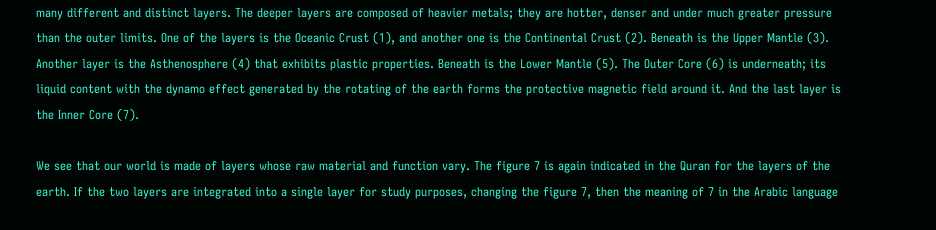many different and distinct layers. The deeper layers are composed of heavier metals; they are hotter, denser and under much greater pressure than the outer limits. One of the layers is the Oceanic Crust (1), and another one is the Continental Crust (2). Beneath is the Upper Mantle (3). Another layer is the Asthenosphere (4) that exhibits plastic properties. Beneath is the Lower Mantle (5). The Outer Core (6) is underneath; its liquid content with the dynamo effect generated by the rotating of the earth forms the protective magnetic field around it. And the last layer is the Inner Core (7).

We see that our world is made of layers whose raw material and function vary. The figure 7 is again indicated in the Quran for the layers of the earth. If the two layers are integrated into a single layer for study purposes, changing the figure 7, then the meaning of 7 in the Arabic language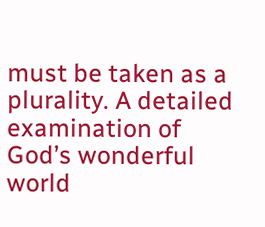must be taken as a plurality. A detailed examination of God’s wonderful world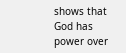shows that God has power over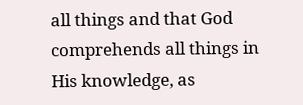all things and that God comprehends all things in His knowledge, as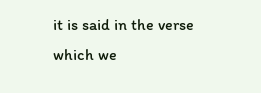it is said in the verse which we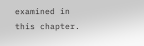examined in this chapter.